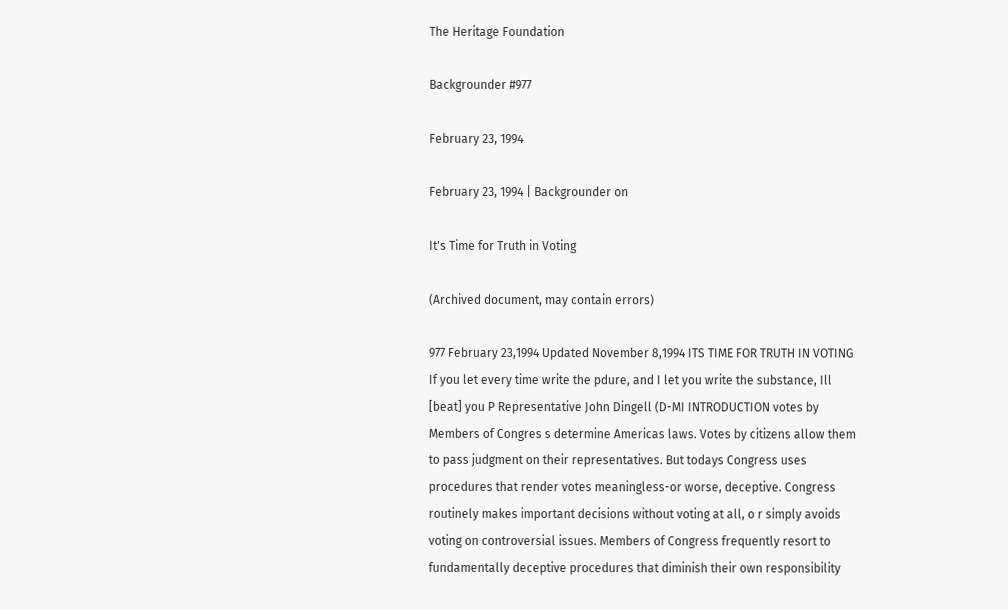The Heritage Foundation

Backgrounder #977

February 23, 1994

February 23, 1994 | Backgrounder on

It's Time for Truth in Voting

(Archived document, may contain errors)

977 February 23,1994 Updated November 8,1994 ITS TIME FOR TRUTH IN VOTING If you let every time write the pdure, and I let you write the substance, Ill [beat] you P Representative John Dingell (D-MI INTRODUCTION votes by Members of Congres s determine Americas laws. Votes by citizens allow them to pass judgment on their representatives. But todays Congress uses procedures that render votes meaningless-or worse, deceptive. Congress routinely makes important decisions without voting at all, o r simply avoids voting on controversial issues. Members of Congress frequently resort to fundamentally deceptive procedures that diminish their own responsibility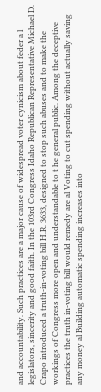and accountability. Such practices are a major cause of widespread voter cynicism about feder a l legislators, sincerity and good faith. In the 103rd Congress Idaho Republican Representative Michael D. Crapo introduced a truth-in-voting bill H.R. 3633, designed to stop such abuses and to make the workings of Congress more open and understandable to t he general public. Among the deceptive practices the truth in-voting bill would remedy are al Voting to cut spending without actually saving any money al Building automatic spending increases into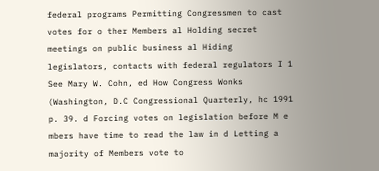federal programs Permitting Congressmen to cast votes for o ther Members al Holding secret meetings on public business al Hiding legislators, contacts with federal regulators I 1 See Mary W. Cohn, ed How Congress Wonks (Washington, D.C Congressional Quarterly, hc 1991 p. 39. d Forcing votes on legislation before M e mbers have time to read the law in d Letting a majority of Members vote to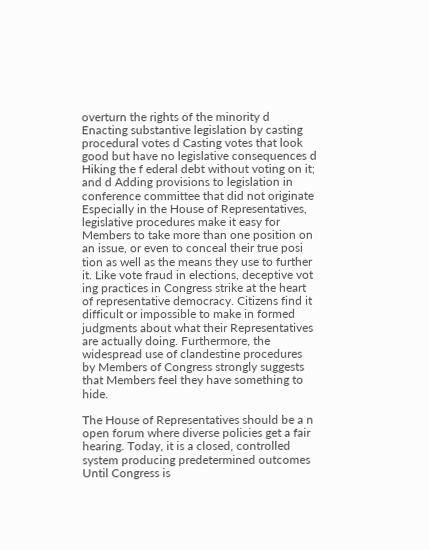overturn the rights of the minority d Enacting substantive legislation by casting procedural votes d Casting votes that look good but have no legislative consequences d Hiking the f ederal debt without voting on it; and d Adding provisions to legislation in conference committee that did not originate Especially in the House of Representatives, legislative procedures make it easy for Members to take more than one position on an issue, or even to conceal their true posi tion as well as the means they use to further it. Like vote fraud in elections, deceptive vot ing practices in Congress strike at the heart of representative democracy. Citizens find it difficult or impossible to make in formed judgments about what their Representatives are actually doing. Furthermore, the widespread use of clandestine procedures by Members of Congress strongly suggests that Members feel they have something to hide.

The House of Representatives should be a n open forum where diverse policies get a fair hearing. Today, it is a closed, controlled system producing predetermined outcomes Until Congress is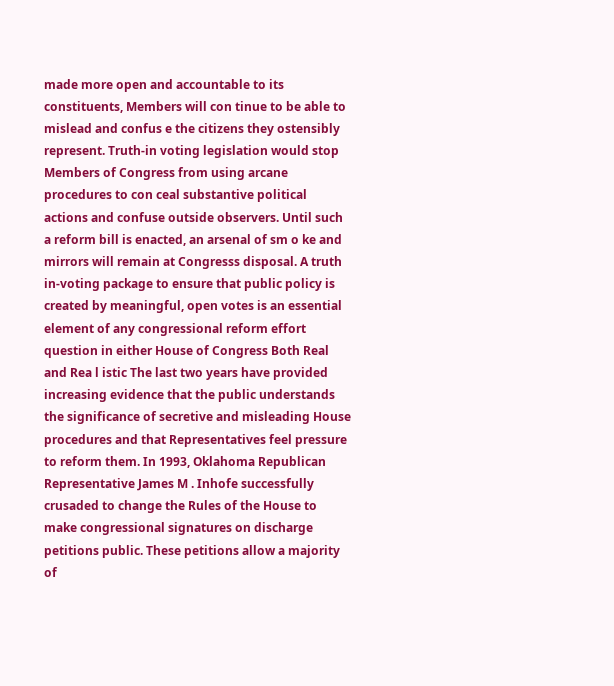made more open and accountable to its constituents, Members will con tinue to be able to mislead and confus e the citizens they ostensibly represent. Truth-in voting legislation would stop Members of Congress from using arcane procedures to con ceal substantive political actions and confuse outside observers. Until such a reform bill is enacted, an arsenal of sm o ke and mirrors will remain at Congresss disposal. A truth in-voting package to ensure that public policy is created by meaningful, open votes is an essential element of any congressional reform effort question in either House of Congress Both Real and Rea l istic The last two years have provided increasing evidence that the public understands the significance of secretive and misleading House procedures and that Representatives feel pressure to reform them. In 1993, Oklahoma Republican Representative James M . Inhofe successfully crusaded to change the Rules of the House to make congressional signatures on discharge petitions public. These petitions allow a majority of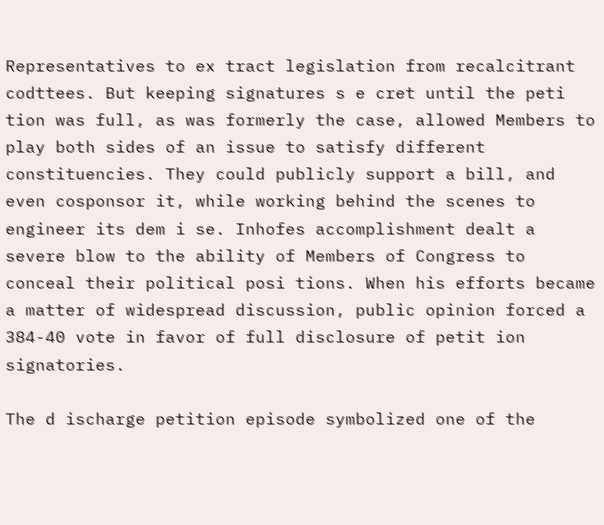Representatives to ex tract legislation from recalcitrant codttees. But keeping signatures s e cret until the peti tion was full, as was formerly the case, allowed Members to play both sides of an issue to satisfy different constituencies. They could publicly support a bill, and even cosponsor it, while working behind the scenes to engineer its dem i se. Inhofes accomplishment dealt a severe blow to the ability of Members of Congress to conceal their political posi tions. When his efforts became a matter of widespread discussion, public opinion forced a 384-40 vote in favor of full disclosure of petit ion signatories.

The d ischarge petition episode symbolized one of the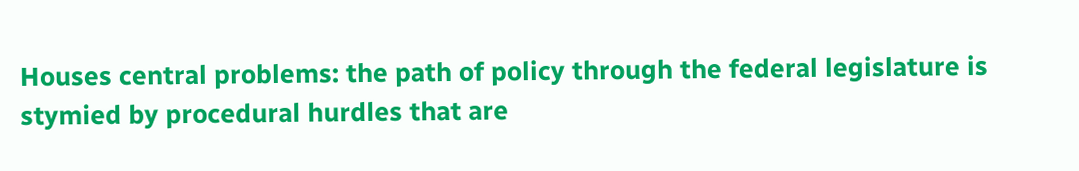Houses central problems: the path of policy through the federal legislature is stymied by procedural hurdles that are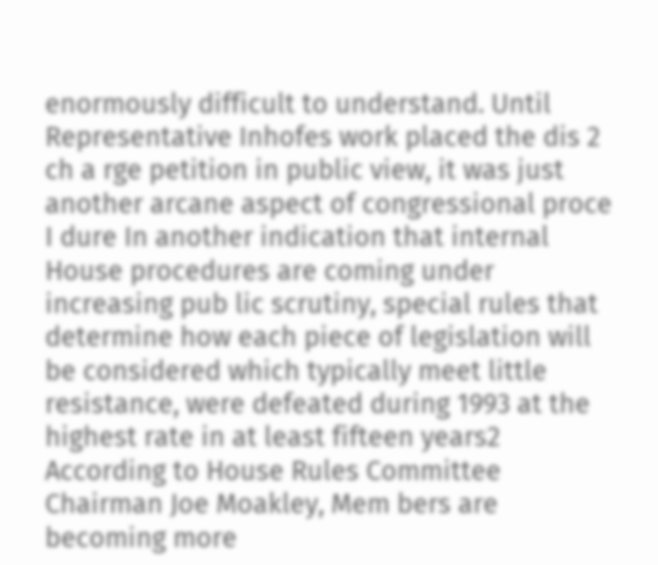enormously difficult to understand. Until Representative Inhofes work placed the dis 2 ch a rge petition in public view, it was just another arcane aspect of congressional proce I dure In another indication that internal House procedures are coming under increasing pub lic scrutiny, special rules that determine how each piece of legislation will be considered which typically meet little resistance, were defeated during 1993 at the highest rate in at least fifteen years2 According to House Rules Committee Chairman Joe Moakley, Mem bers are becoming more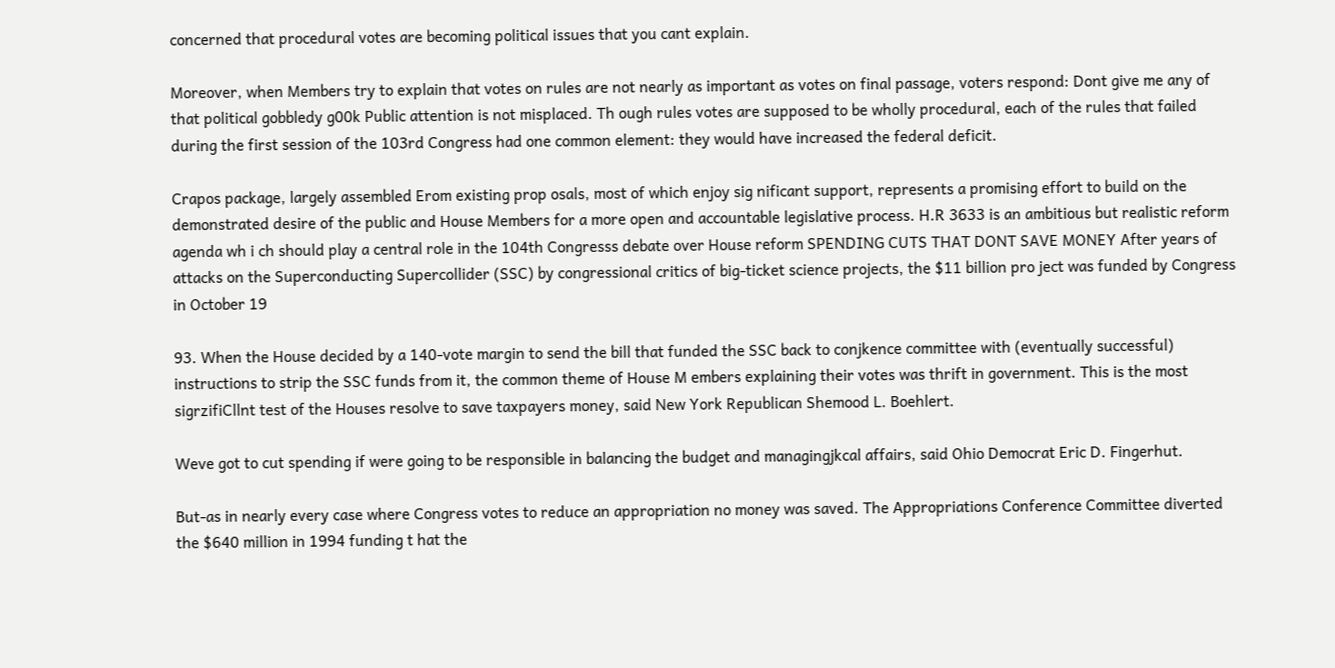concerned that procedural votes are becoming political issues that you cant explain.

Moreover, when Members try to explain that votes on rules are not nearly as important as votes on final passage, voters respond: Dont give me any of that political gobbledy g00k Public attention is not misplaced. Th ough rules votes are supposed to be wholly procedural, each of the rules that failed during the first session of the 103rd Congress had one common element: they would have increased the federal deficit.

Crapos package, largely assembled Erom existing prop osals, most of which enjoy sig nificant support, represents a promising effort to build on the demonstrated desire of the public and House Members for a more open and accountable legislative process. H.R 3633 is an ambitious but realistic reform agenda wh i ch should play a central role in the 104th Congresss debate over House reform SPENDING CUTS THAT DONT SAVE MONEY After years of attacks on the Superconducting Supercollider (SSC) by congressional critics of big-ticket science projects, the $11 billion pro ject was funded by Congress in October 19

93. When the House decided by a 140-vote margin to send the bill that funded the SSC back to conjkence committee with (eventually successful) instructions to strip the SSC funds from it, the common theme of House M embers explaining their votes was thrift in government. This is the most sigrzifiCllnt test of the Houses resolve to save taxpayers money, said New York Republican Shemood L. Boehlert.

Weve got to cut spending if were going to be responsible in balancing the budget and managingjkcal affairs, said Ohio Democrat Eric D. Fingerhut.

But-as in nearly every case where Congress votes to reduce an appropriation no money was saved. The Appropriations Conference Committee diverted the $640 million in 1994 funding t hat the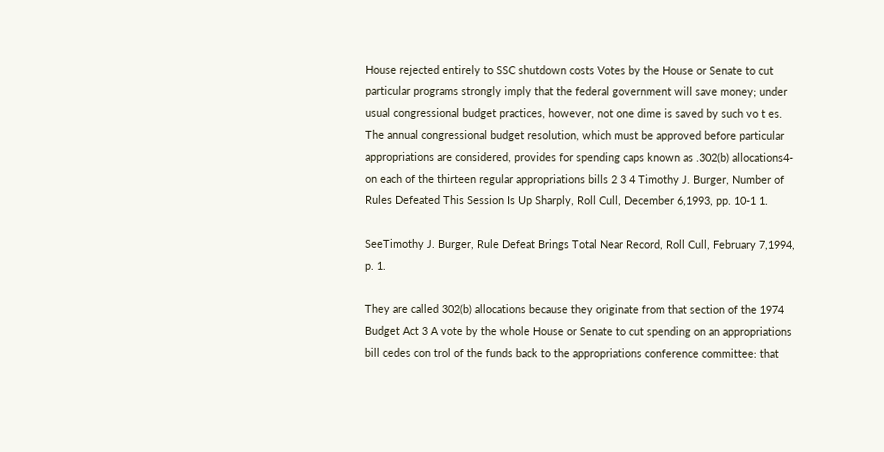House rejected entirely to SSC shutdown costs Votes by the House or Senate to cut particular programs strongly imply that the federal government will save money; under usual congressional budget practices, however, not one dime is saved by such vo t es. The annual congressional budget resolution, which must be approved before particular appropriations are considered, provides for spending caps known as .302(b) allocations4-on each of the thirteen regular appropriations bills 2 3 4 Timothy J. Burger, Number of Rules Defeated This Session Is Up Sharply, Roll Cull, December 6,1993, pp. 10-1 1.

SeeTimothy J. Burger, Rule Defeat Brings Total Near Record, Roll Cull, February 7,1994, p. 1.

They are called 302(b) allocations because they originate from that section of the 1974 Budget Act 3 A vote by the whole House or Senate to cut spending on an appropriations bill cedes con trol of the funds back to the appropriations conference committee: that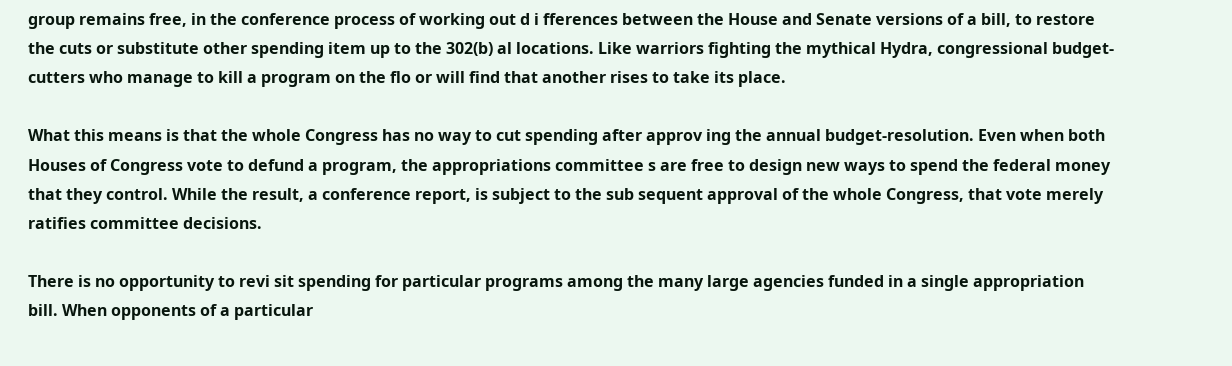group remains free, in the conference process of working out d i fferences between the House and Senate versions of a bill, to restore the cuts or substitute other spending item up to the 302(b) al locations. Like warriors fighting the mythical Hydra, congressional budget-cutters who manage to kill a program on the flo or will find that another rises to take its place.

What this means is that the whole Congress has no way to cut spending after approv ing the annual budget-resolution. Even when both Houses of Congress vote to defund a program, the appropriations committee s are free to design new ways to spend the federal money that they control. While the result, a conference report, is subject to the sub sequent approval of the whole Congress, that vote merely ratifies committee decisions.

There is no opportunity to revi sit spending for particular programs among the many large agencies funded in a single appropriation bill. When opponents of a particular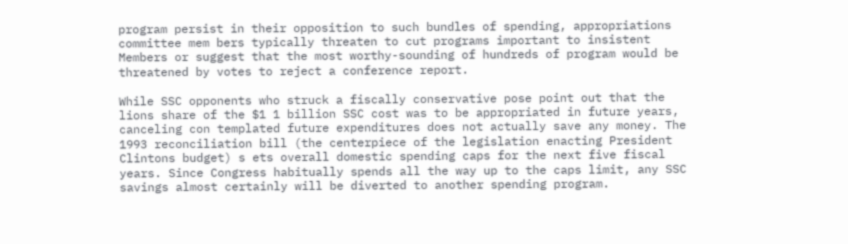program persist in their opposition to such bundles of spending, appropriations committee mem bers typically threaten to cut programs important to insistent Members or suggest that the most worthy-sounding of hundreds of program would be threatened by votes to reject a conference report.

While SSC opponents who struck a fiscally conservative pose point out that the lions share of the $1 1 billion SSC cost was to be appropriated in future years, canceling con templated future expenditures does not actually save any money. The 1993 reconciliation bill (the centerpiece of the legislation enacting President Clintons budget) s ets overall domestic spending caps for the next five fiscal years. Since Congress habitually spends all the way up to the caps limit, any SSC savings almost certainly will be diverted to another spending program.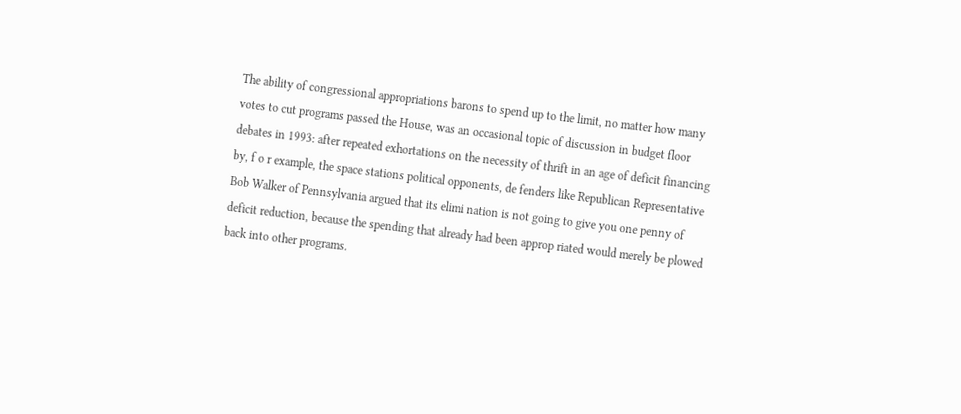The ability of congressional appropriations barons to spend up to the limit, no matter how many votes to cut programs passed the House, was an occasional topic of discussion in budget floor debates in 1993: after repeated exhortations on the necessity of thrift in an age of deficit financing by, f o r example, the space stations political opponents, de fenders like Republican Representative Bob Walker of Pennsylvania argued that its elimi nation is not going to give you one penny of deficit reduction, because the spending that already had been approp riated would merely be plowed back into other programs.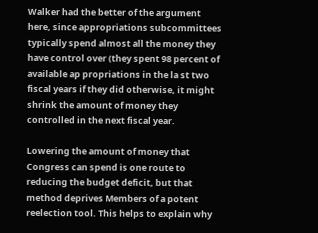Walker had the better of the argument here, since appropriations subcommittees typically spend almost all the money they have control over (they spent 98 percent of available ap propriations in the la st two fiscal years if they did otherwise, it might shrink the amount of money they controlled in the next fiscal year.

Lowering the amount of money that Congress can spend is one route to reducing the budget deficit, but that method deprives Members of a potent reelection tool. This helps to explain why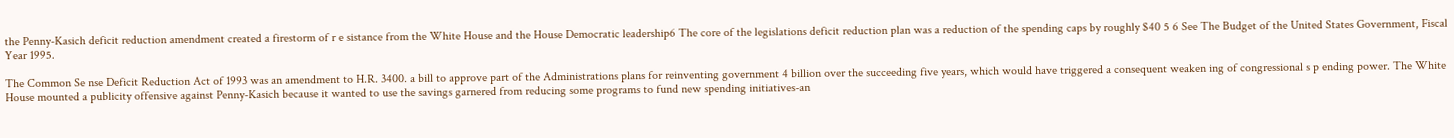the Penny-Kasich deficit reduction amendment created a firestorm of r e sistance from the White House and the House Democratic leadership6 The core of the legislations deficit reduction plan was a reduction of the spending caps by roughly $40 5 6 See The Budget of the United States Government, Fiscal Year 1995.

The Common Se nse Deficit Reduction Act of 1993 was an amendment to H.R. 3400. a bill to approve part of the Administrations plans for reinventing government 4 billion over the succeeding five years, which would have triggered a consequent weaken ing of congressional s p ending power. The White House mounted a publicity offensive against Penny-Kasich because it wanted to use the savings garnered from reducing some programs to fund new spending initiatives-an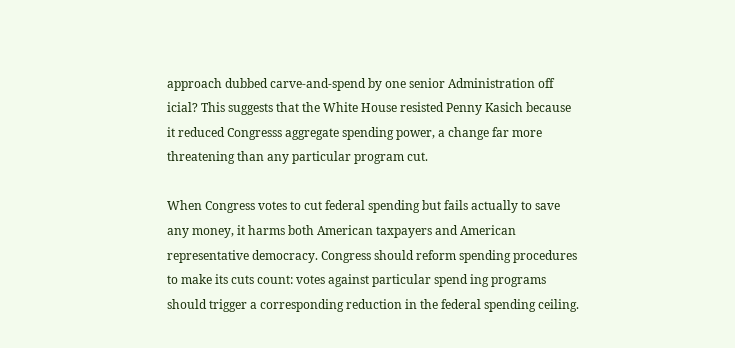approach dubbed carve-and-spend by one senior Administration off icial? This suggests that the White House resisted Penny Kasich because it reduced Congresss aggregate spending power, a change far more threatening than any particular program cut.

When Congress votes to cut federal spending but fails actually to save any money, it harms both American taxpayers and American representative democracy. Congress should reform spending procedures to make its cuts count: votes against particular spend ing programs should trigger a corresponding reduction in the federal spending ceiling.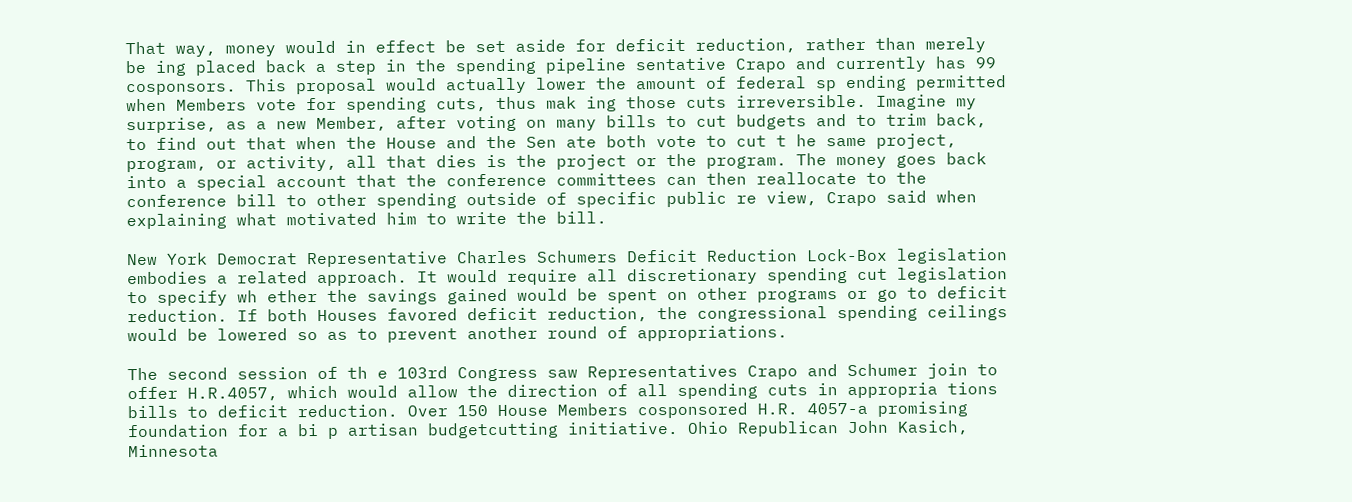That way, money would in effect be set aside for deficit reduction, rather than merely be ing placed back a step in the spending pipeline sentative Crapo and currently has 99 cosponsors. This proposal would actually lower the amount of federal sp ending permitted when Members vote for spending cuts, thus mak ing those cuts irreversible. Imagine my surprise, as a new Member, after voting on many bills to cut budgets and to trim back, to find out that when the House and the Sen ate both vote to cut t he same project, program, or activity, all that dies is the project or the program. The money goes back into a special account that the conference committees can then reallocate to the conference bill to other spending outside of specific public re view, Crapo said when explaining what motivated him to write the bill.

New York Democrat Representative Charles Schumers Deficit Reduction Lock-Box legislation embodies a related approach. It would require all discretionary spending cut legislation to specify wh ether the savings gained would be spent on other programs or go to deficit reduction. If both Houses favored deficit reduction, the congressional spending ceilings would be lowered so as to prevent another round of appropriations.

The second session of th e 103rd Congress saw Representatives Crapo and Schumer join to offer H.R.4057, which would allow the direction of all spending cuts in appropria tions bills to deficit reduction. Over 150 House Members cosponsored H.R. 4057-a promising foundation for a bi p artisan budgetcutting initiative. Ohio Republican John Kasich, Minnesota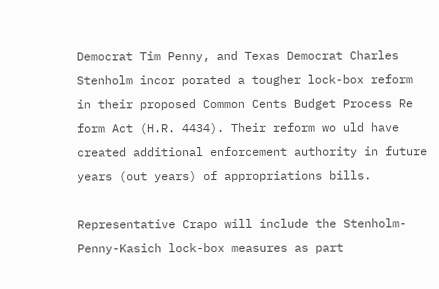Democrat Tim Penny, and Texas Democrat Charles Stenholm incor porated a tougher lock-box reform in their proposed Common Cents Budget Process Re form Act (H.R. 4434). Their reform wo uld have created additional enforcement authority in future years (out years) of appropriations bills.

Representative Crapo will include the Stenholm-Penny-Kasich lock-box measures as part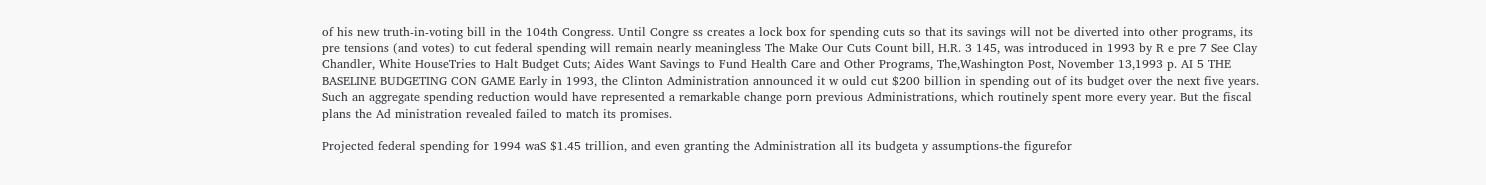of his new truth-in-voting bill in the 104th Congress. Until Congre ss creates a lock box for spending cuts so that its savings will not be diverted into other programs, its pre tensions (and votes) to cut federal spending will remain nearly meaningless The Make Our Cuts Count bill, H.R. 3 145, was introduced in 1993 by R e pre 7 See Clay Chandler, White HouseTries to Halt Budget Cuts; Aides Want Savings to Fund Health Care and Other Programs, The,Washington Post, November 13,1993 p. AI 5 THE BASELINE BUDGETING CON GAME Early in 1993, the Clinton Administration announced it w ould cut $200 billion in spending out of its budget over the next five years. Such an aggregate spending reduction would have represented a remarkable change porn previous Administrations, which routinely spent more every year. But the fiscal plans the Ad ministration revealed failed to match its promises.

Projected federal spending for 1994 waS $1.45 trillion, and even granting the Administration all its budgeta y assumptions-the figurefor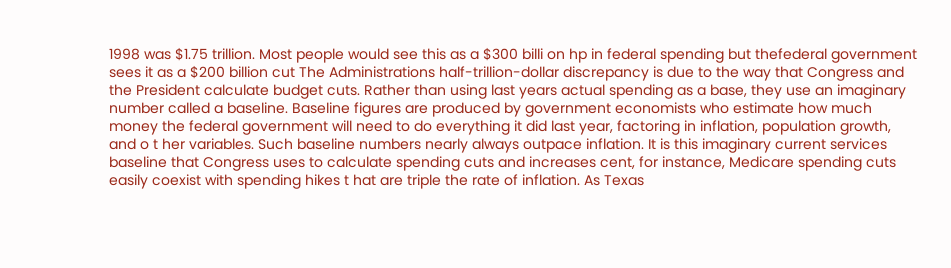1998 was $1.75 trillion. Most people would see this as a $300 billi on hp in federal spending but thefederal government sees it as a $200 billion cut The Administrations half-trillion-dollar discrepancy is due to the way that Congress and the President calculate budget cuts. Rather than using last years actual spending as a base, they use an imaginary number called a baseline. Baseline figures are produced by government economists who estimate how much money the federal government will need to do everything it did last year, factoring in inflation, population growth, and o t her variables. Such baseline numbers nearly always outpace inflation. It is this imaginary current services baseline that Congress uses to calculate spending cuts and increases cent, for instance, Medicare spending cuts easily coexist with spending hikes t hat are triple the rate of inflation. As Texas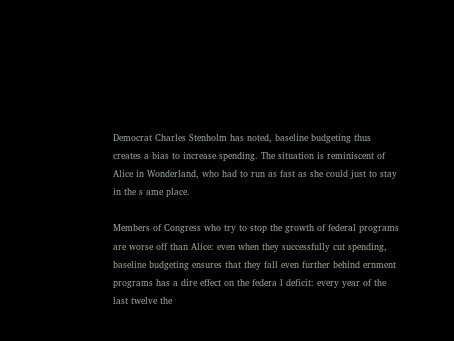Democrat Charles Stenholm has noted, baseline budgeting thus creates a bias to increase spending. The situation is reminiscent of Alice in Wonderland, who had to run as fast as she could just to stay in the s ame place.

Members of Congress who try to stop the growth of federal programs are worse off than Alice: even when they successfully cut spending, baseline budgeting ensures that they fall even further behind ernment programs has a dire effect on the federa l deficit: every year of the last twelve the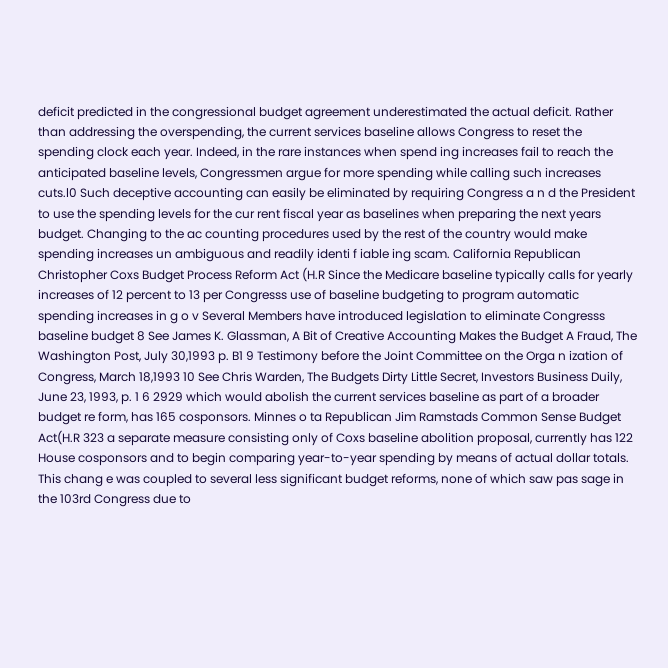deficit predicted in the congressional budget agreement underestimated the actual deficit. Rather than addressing the overspending, the current services baseline allows Congress to reset the spending clock each year. Indeed, in the rare instances when spend ing increases fail to reach the anticipated baseline levels, Congressmen argue for more spending while calling such increases cuts.l0 Such deceptive accounting can easily be eliminated by requiring Congress a n d the President to use the spending levels for the cur rent fiscal year as baselines when preparing the next years budget. Changing to the ac counting procedures used by the rest of the country would make spending increases un ambiguous and readily identi f iable ing scam. California Republican Christopher Coxs Budget Process Reform Act (H.R Since the Medicare baseline typically calls for yearly increases of 12 percent to 13 per Congresss use of baseline budgeting to program automatic spending increases in g o v Several Members have introduced legislation to eliminate Congresss baseline budget 8 See James K. Glassman, A Bit of Creative Accounting Makes the Budget A Fraud, The Washington Post, July 30,1993 p. B1 9 Testimony before the Joint Committee on the Orga n ization of Congress, March 18,1993 10 See Chris Warden, The Budgets Dirty Little Secret, Investors Business Duily, June 23, 1993, p. 1 6 2929 which would abolish the current services baseline as part of a broader budget re form, has 165 cosponsors. Minnes o ta Republican Jim Ramstads Common Sense Budget Act(H.R 323 a separate measure consisting only of Coxs baseline abolition proposal, currently has 122 House cosponsors and to begin comparing year-to-year spending by means of actual dollar totals. This chang e was coupled to several less significant budget reforms, none of which saw pas sage in the 103rd Congress due to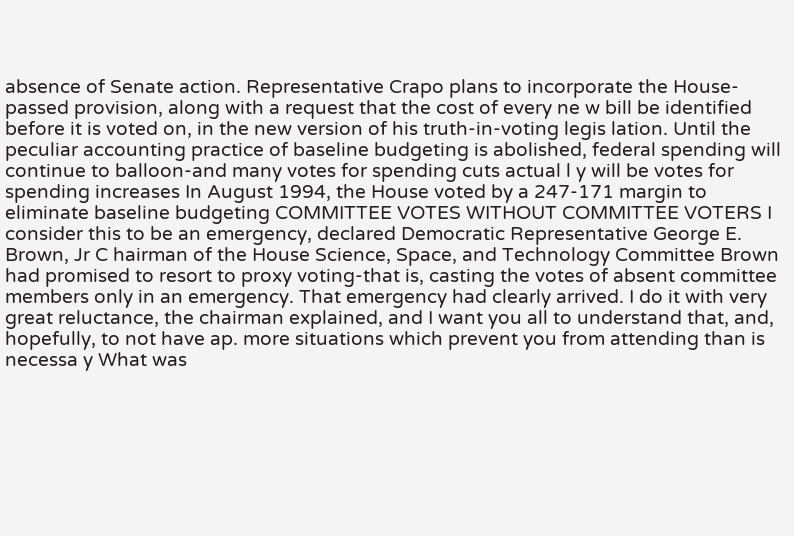absence of Senate action. Representative Crapo plans to incorporate the House-passed provision, along with a request that the cost of every ne w bill be identified before it is voted on, in the new version of his truth-in-voting legis lation. Until the peculiar accounting practice of baseline budgeting is abolished, federal spending will continue to balloon-and many votes for spending cuts actual l y will be votes for spending increases In August 1994, the House voted by a 247-171 margin to eliminate baseline budgeting COMMITTEE VOTES WITHOUT COMMITTEE VOTERS I consider this to be an emergency, declared Democratic Representative George E. Brown, Jr C hairman of the House Science, Space, and Technology Committee Brown had promised to resort to proxy voting-that is, casting the votes of absent committee members only in an emergency. That emergency had clearly arrived. I do it with very great reluctance, the chairman explained, and I want you all to understand that, and, hopefully, to not have ap. more situations which prevent you from attending than is necessa y What was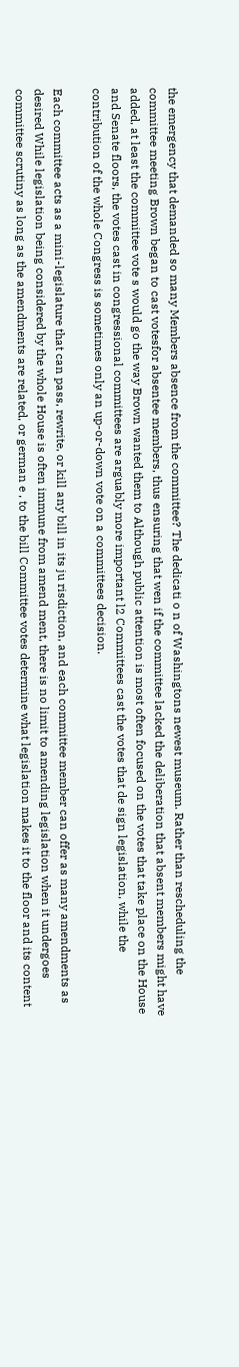the emergency that demanded so many Members absence from the committee? The dedicati o n of Washingtons newest museum. Rather than rescheduling the committee meeting Brown began to cast votesfor absentee members, thus ensuring that wen if the committee lacked the deliberation that absent members might have added, at least the committee vote s would go the way Brown wanted them to Although public attention is most often focused on the votes that take place on the House and Senate floors, the votes cast in congressional committees are arguably more important l2 Committees cast the votes that de sign legislation, while the contribution of the whole Congress is sometimes only an up-or-down vote on a committees decision.

Each committee acts as a mini-legislature that can pass, rewrite, or kill any bill in its ju risdiction, and each committee member can offer as many amendments as desired While legislation being considered by the whole House is often immune from amend ment, there is no limit to amending legislation when it undergoes committee scrutiny as long as the amendments are related, or german e , to the bill Committee votes determine what legislation makes it to the floor and its content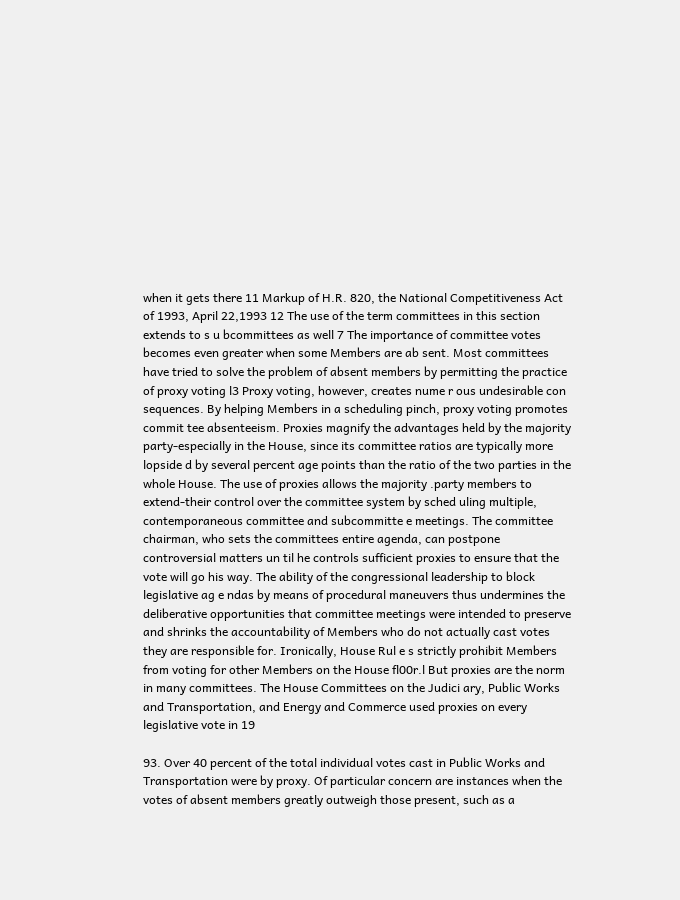when it gets there 11 Markup of H.R. 820, the National Competitiveness Act of 1993, April 22,1993 12 The use of the term committees in this section extends to s u bcommittees as well 7 The importance of committee votes becomes even greater when some Members are ab sent. Most committees have tried to solve the problem of absent members by permitting the practice of proxy voting l3 Proxy voting, however, creates nume r ous undesirable con sequences. By helping Members in a scheduling pinch, proxy voting promotes commit tee absenteeism. Proxies magnify the advantages held by the majority party-especially in the House, since its committee ratios are typically more lopside d by several percent age points than the ratio of the two parties in the whole House. The use of proxies allows the majority .party members to extend-their control over the committee system by sched uling multiple, contemporaneous committee and subcommitte e meetings. The committee chairman, who sets the committees entire agenda, can postpone controversial matters un til he controls sufficient proxies to ensure that the vote will go his way. The ability of the congressional leadership to block legislative ag e ndas by means of procedural maneuvers thus undermines the deliberative opportunities that committee meetings were intended to preserve and shrinks the accountability of Members who do not actually cast votes they are responsible for. Ironically, House Rul e s strictly prohibit Members from voting for other Members on the House fl00r.l But proxies are the norm in many committees. The House Committees on the Judici ary, Public Works and Transportation, and Energy and Commerce used proxies on every legislative vote in 19

93. Over 40 percent of the total individual votes cast in Public Works and Transportation were by proxy. Of particular concern are instances when the votes of absent members greatly outweigh those present, such as a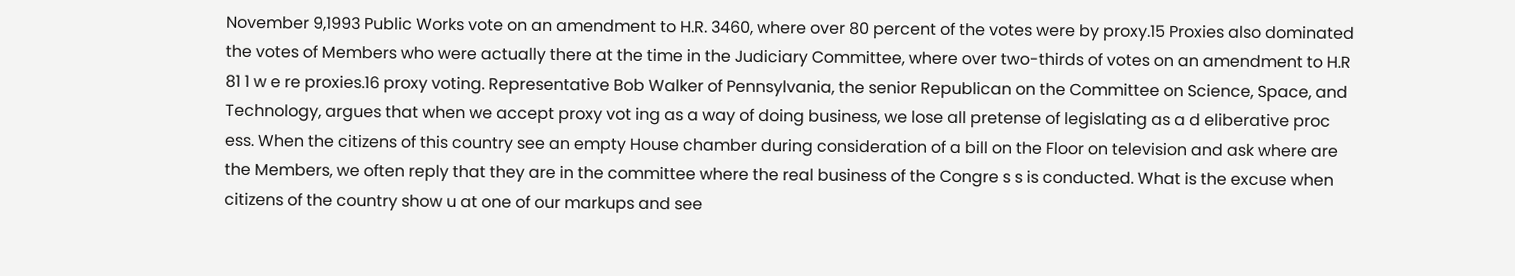November 9,1993 Public Works vote on an amendment to H.R. 3460, where over 80 percent of the votes were by proxy.15 Proxies also dominated the votes of Members who were actually there at the time in the Judiciary Committee, where over two-thirds of votes on an amendment to H.R 81 1 w e re proxies.16 proxy voting. Representative Bob Walker of Pennsylvania, the senior Republican on the Committee on Science, Space, and Technology, argues that when we accept proxy vot ing as a way of doing business, we lose all pretense of legislating as a d eliberative proc ess. When the citizens of this country see an empty House chamber during consideration of a bill on the Floor on television and ask where are the Members, we often reply that they are in the committee where the real business of the Congre s s is conducted. What is the excuse when citizens of the country show u at one of our markups and see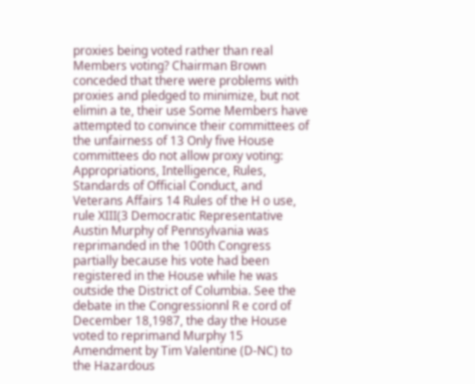proxies being voted rather than real Members voting? Chairman Brown conceded that there were problems with proxies and pledged to minimize, but not elimin a te, their use Some Members have attempted to convince their committees of the unfairness of 13 Only five House committees do not allow proxy voting: Appropriations, Intelligence, Rules, Standards of Official Conduct, and Veterans Affairs 14 Rules of the H o use, rule XIII(3 Democratic Representative Austin Murphy of Pennsylvania was reprimanded in the 100th Congress partially because his vote had been registered in the House while he was outside the District of Columbia. See the debate in the Congressionnl R e cord of December 18,1987, the day the House voted to reprimand Murphy 15 Amendment by Tim Valentine (D-NC) to the Hazardous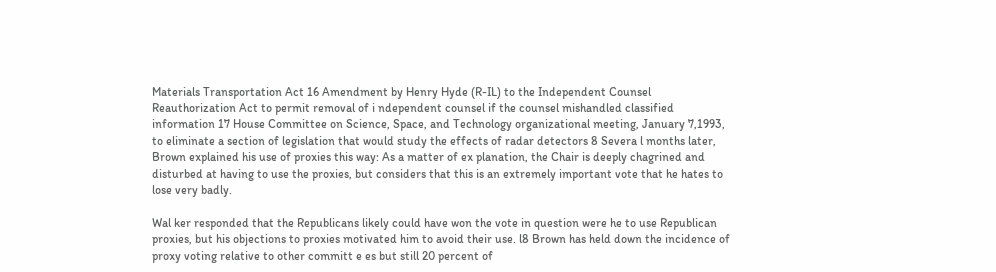Materials Transportation Act 16 Amendment by Henry Hyde (R-IL) to the Independent Counsel Reauthorization Act to permit removal of i ndependent counsel if the counsel mishandled classified information 17 House Committee on Science, Space, and Technology organizational meeting, January 7,1993, to eliminate a section of legislation that would study the effects of radar detectors 8 Severa l months later, Brown explained his use of proxies this way: As a matter of ex planation, the Chair is deeply chagrined and disturbed at having to use the proxies, but considers that this is an extremely important vote that he hates to lose very badly.

Wal ker responded that the Republicans likely could have won the vote in question were he to use Republican proxies, but his objections to proxies motivated him to avoid their use. l8 Brown has held down the incidence of proxy voting relative to other committ e es but still 20 percent of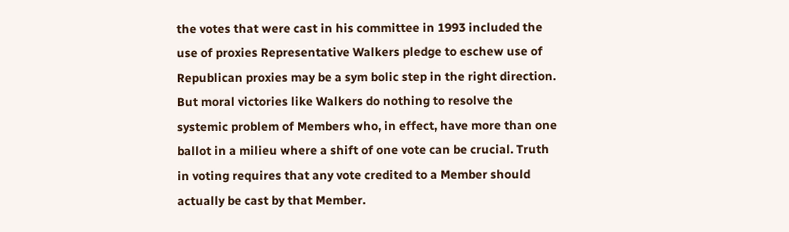the votes that were cast in his committee in 1993 included the use of proxies Representative Walkers pledge to eschew use of Republican proxies may be a sym bolic step in the right direction. But moral victories like Walkers do nothing to resolve the systemic problem of Members who, in effect, have more than one ballot in a milieu where a shift of one vote can be crucial. Truth in voting requires that any vote credited to a Member should actually be cast by that Member.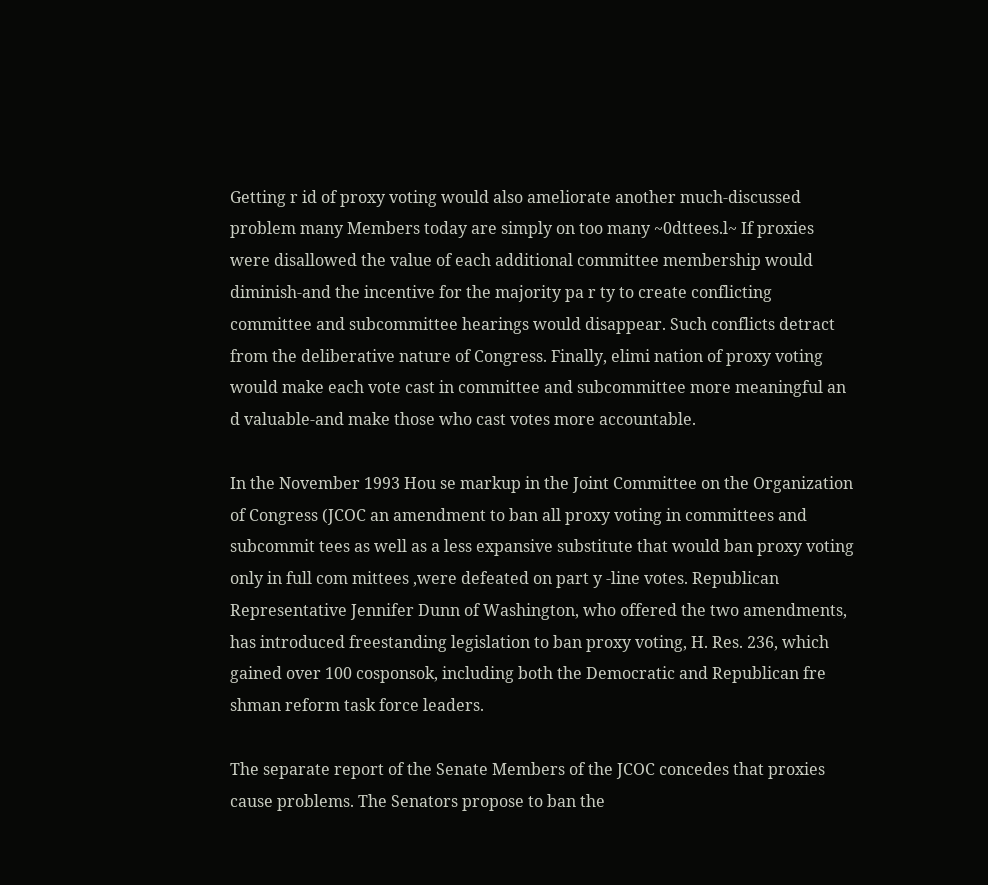Getting r id of proxy voting would also ameliorate another much-discussed problem many Members today are simply on too many ~0dttees.l~ If proxies were disallowed the value of each additional committee membership would diminish-and the incentive for the majority pa r ty to create conflicting committee and subcommittee hearings would disappear. Such conflicts detract from the deliberative nature of Congress. Finally, elimi nation of proxy voting would make each vote cast in committee and subcommittee more meaningful an d valuable-and make those who cast votes more accountable.

In the November 1993 Hou se markup in the Joint Committee on the Organization of Congress (JCOC an amendment to ban all proxy voting in committees and subcommit tees as well as a less expansive substitute that would ban proxy voting only in full com mittees ,were defeated on part y -line votes. Republican Representative Jennifer Dunn of Washington, who offered the two amendments, has introduced freestanding legislation to ban proxy voting, H. Res. 236, which gained over 100 cosponsok, including both the Democratic and Republican fre shman reform task force leaders.

The separate report of the Senate Members of the JCOC concedes that proxies cause problems. The Senators propose to ban the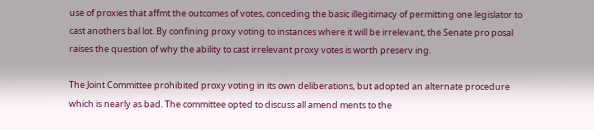use of proxies that affmt the outcomes of votes, conceding the basic illegitimacy of permitting one legislator to cast anothers bal lot. By confining proxy voting to instances where it will be irrelevant, the Senate pro posal raises the question of why the ability to cast irrelevant proxy votes is worth preserv ing.

The Joint Committee prohibited proxy voting in its own deliberations, but adopted an alternate procedure which is nearly as bad. The committee opted to discuss all amend ments to the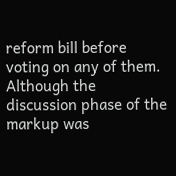reform bill before voting on any of them. Although the discussion phase of the markup was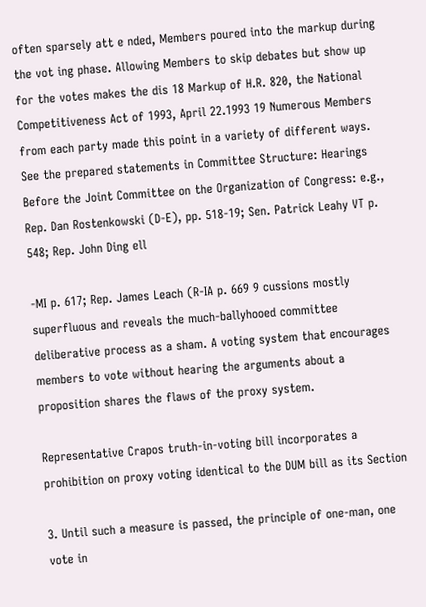often sparsely att e nded, Members poured into the markup during the vot ing phase. Allowing Members to skip debates but show up for the votes makes the dis 18 Markup of H.R. 820, the National Competitiveness Act of 1993, April 22.1993 19 Numerous Members from each party made this point in a variety of different ways. See the prepared statements in Committee Structure: Hearings Before the Joint Committee on the Organization of Congress: e.g., Rep. Dan Rostenkowski (D-E), pp. 518-19; Sen. Patrick Leahy VT p. 548; Rep. John Ding ell

-MI p. 617; Rep. James Leach (R-IA p. 669 9 cussions mostly superfluous and reveals the much-ballyhooed committee deliberative process as a sham. A voting system that encourages members to vote without hearing the arguments about a proposition shares the flaws of the proxy system.

Representative Crapos truth-in-voting bill incorporates a prohibition on proxy voting identical to the DUM bill as its Section

3. Until such a measure is passed, the principle of one-man, one vote in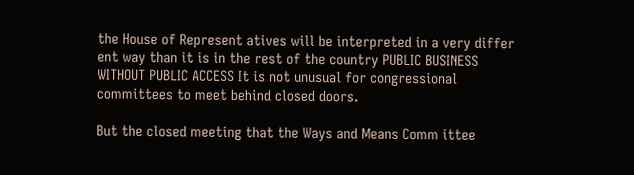the House of Represent atives will be interpreted in a very differ ent way than it is in the rest of the country PUBLIC BUSINESS WITHOUT PUBLIC ACCESS It is not unusual for congressional committees to meet behind closed doors.

But the closed meeting that the Ways and Means Comm ittee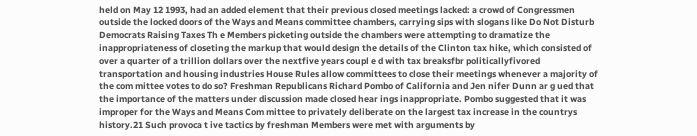held on May 12 1993, had an added element that their previous closed meetings lacked: a crowd of Congressmen outside the locked doors of the Ways and Means committee chambers, carrying sips with slogans like Do Not Disturb Democrats Raising Taxes Th e Members picketing outside the chambers were attempting to dramatize the inappropriateness of closeting the markup that would design the details of the Clinton tax hike, which consisted of over a quarter of a trillion dollars over the nextfive years coupl e d with tax breaksfbr politicallyfivored transportation and housing industries House Rules allow committees to close their meetings whenever a majority of the com mittee votes to do so? Freshman Republicans Richard Pombo of California and Jen nifer Dunn ar g ued that the importance of the matters under discussion made closed hear ings inappropriate. Pombo suggested that it was improper for the Ways and Means Com mittee to privately deliberate on the largest tax increase in the countrys history.21 Such provoca t ive tactics by freshman Members were met with arguments by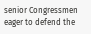senior Congressmen eager to defend the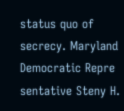status quo of secrecy. Maryland Democratic Repre sentative Steny H.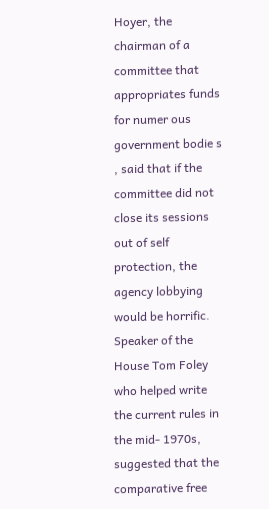Hoyer, the chairman of a committee that appropriates funds for numer ous government bodie s , said that if the committee did not close its sessions out of self protection, the agency lobbying would be horrific. Speaker of the House Tom Foley who helped write the current rules in the mid- 1970s, suggested that the comparative free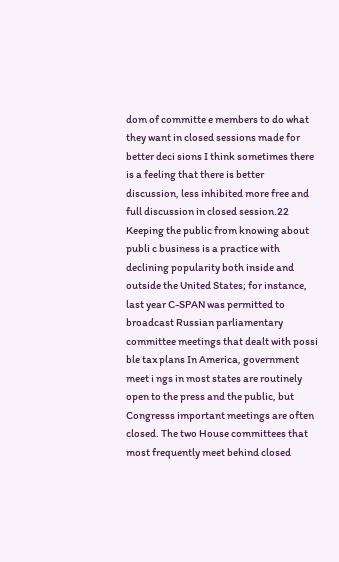dom of committe e members to do what they want in closed sessions made for better deci sions I think sometimes there is a feeling that there is better discussion, less inhibited more free and full discussion in closed session.22 Keeping the public from knowing about publi c business is a practice with declining popularity both inside and outside the United States; for instance, last year C-SPAN was permitted to broadcast Russian parliamentary committee meetings that dealt with possi ble tax plans In America, government meet i ngs in most states are routinely open to the press and the public, but Congresss important meetings are often closed. The two House committees that most frequently meet behind closed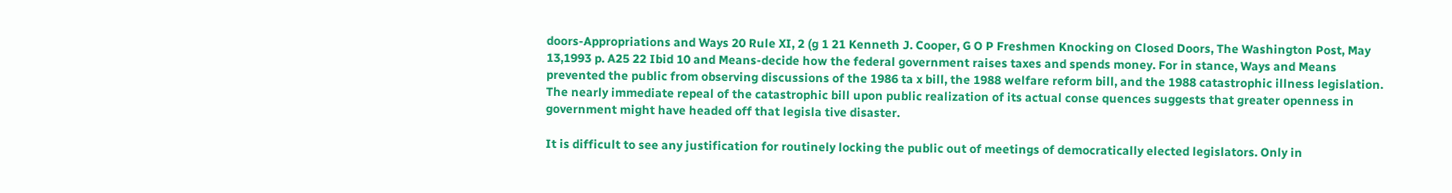doors-Appropriations and Ways 20 Rule XI, 2 (g 1 21 Kenneth J. Cooper, G O P Freshmen Knocking on Closed Doors, The Washington Post, May 13,1993 p. A25 22 Ibid 10 and Means-decide how the federal government raises taxes and spends money. For in stance, Ways and Means prevented the public from observing discussions of the 1986 ta x bill, the 1988 welfare reform bill, and the 1988 catastrophic illness legislation. The nearly immediate repeal of the catastrophic bill upon public realization of its actual conse quences suggests that greater openness in government might have headed off that legisla tive disaster.

It is difficult to see any justification for routinely locking the public out of meetings of democratically elected legislators. Only in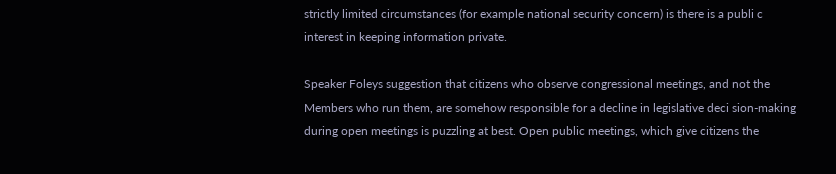strictly limited circumstances (for example national security concern) is there is a publi c interest in keeping information private.

Speaker Foleys suggestion that citizens who observe congressional meetings, and not the Members who run them, are somehow responsible for a decline in legislative deci sion-making during open meetings is puzzling at best. Open public meetings, which give citizens the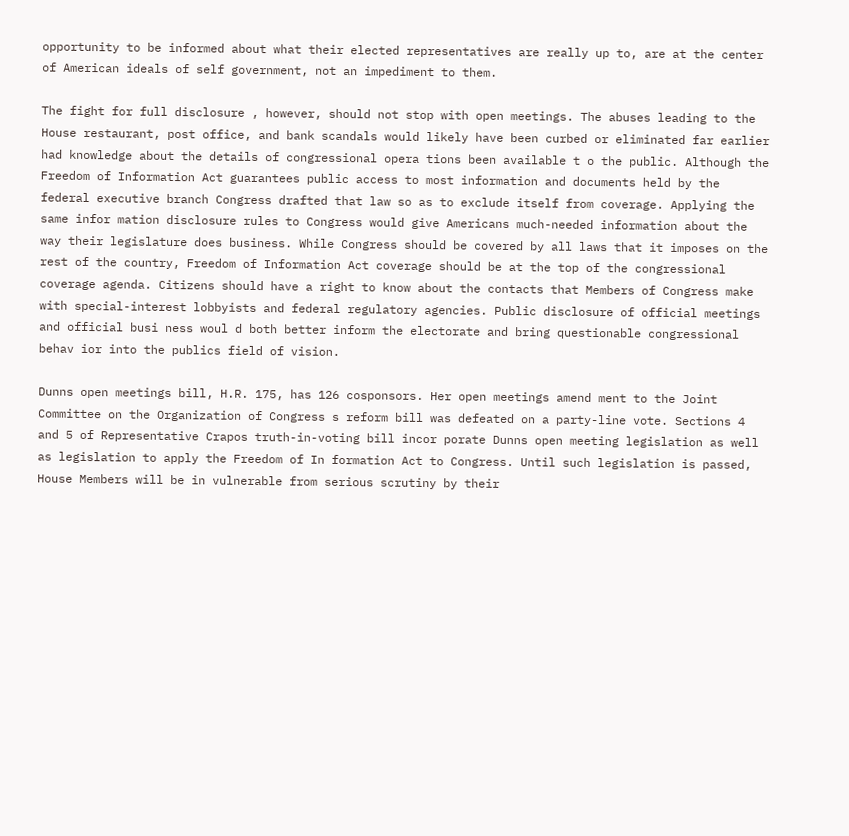opportunity to be informed about what their elected representatives are really up to, are at the center of American ideals of self government, not an impediment to them.

The fight for full disclosure , however, should not stop with open meetings. The abuses leading to the House restaurant, post office, and bank scandals would likely have been curbed or eliminated far earlier had knowledge about the details of congressional opera tions been available t o the public. Although the Freedom of Information Act guarantees public access to most information and documents held by the federal executive branch Congress drafted that law so as to exclude itself from coverage. Applying the same infor mation disclosure rules to Congress would give Americans much-needed information about the way their legislature does business. While Congress should be covered by all laws that it imposes on the rest of the country, Freedom of Information Act coverage should be at the top of the congressional coverage agenda. Citizens should have a right to know about the contacts that Members of Congress make with special-interest lobbyists and federal regulatory agencies. Public disclosure of official meetings and official busi ness woul d both better inform the electorate and bring questionable congressional behav ior into the publics field of vision.

Dunns open meetings bill, H.R. 175, has 126 cosponsors. Her open meetings amend ment to the Joint Committee on the Organization of Congress s reform bill was defeated on a party-line vote. Sections 4 and 5 of Representative Crapos truth-in-voting bill incor porate Dunns open meeting legislation as well as legislation to apply the Freedom of In formation Act to Congress. Until such legislation is passed, House Members will be in vulnerable from serious scrutiny by their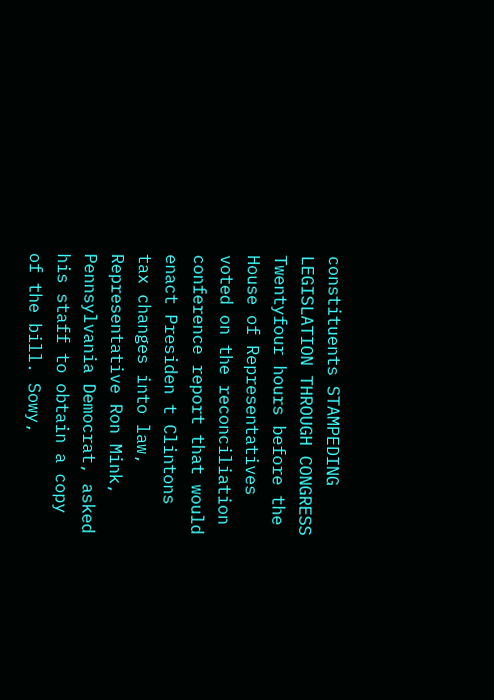constituents STAMPEDING LEGISLATION THROUGH CONGRESS Twentyfour hours before the House of Representatives voted on the reconciliation conference report that would enact Presiden t Clintons tax changes into law, Representative Ron Mink, Pennsylvania Democrat, asked his staff to obtain a copy of the bill. Sowy,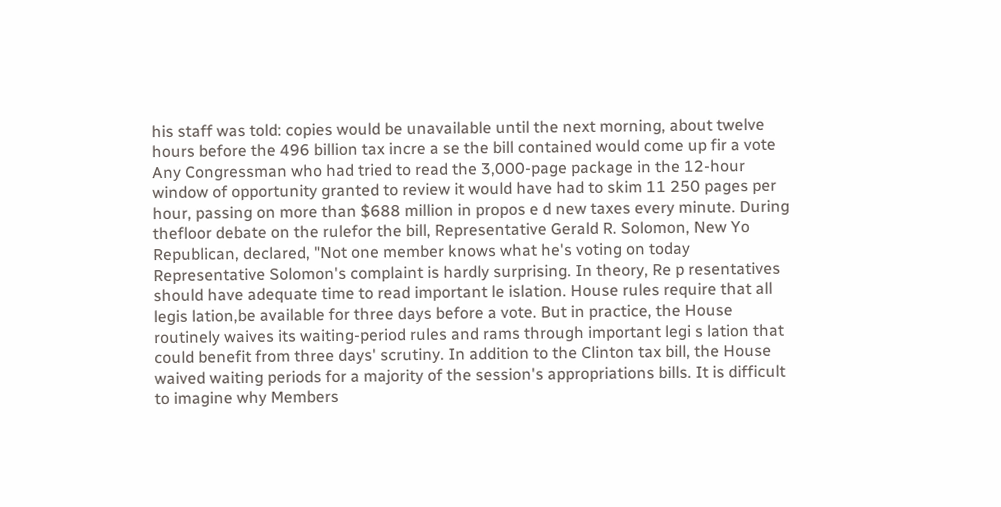his staff was told: copies would be unavailable until the next morning, about twelve hours before the 496 billion tax incre a se the bill contained would come up fir a vote Any Congressman who had tried to read the 3,000-page package in the 12-hour window of opportunity granted to review it would have had to skim 11 250 pages per hour, passing on more than $688 million in propos e d new taxes every minute. During thefloor debate on the rulefor the bill, Representative Gerald R. Solomon, New Yo Republican, declared, "Not one member knows what he's voting on today Representative Solomon's complaint is hardly surprising. In theory, Re p resentatives should have adequate time to read important le islation. House rules require that all legis lation,be available for three days before a vote. But in practice, the House routinely waives its waiting-period rules and rams through important legi s lation that could benefit from three days' scrutiny. In addition to the Clinton tax bill, the House waived waiting periods for a majority of the session's appropriations bills. It is difficult to imagine why Members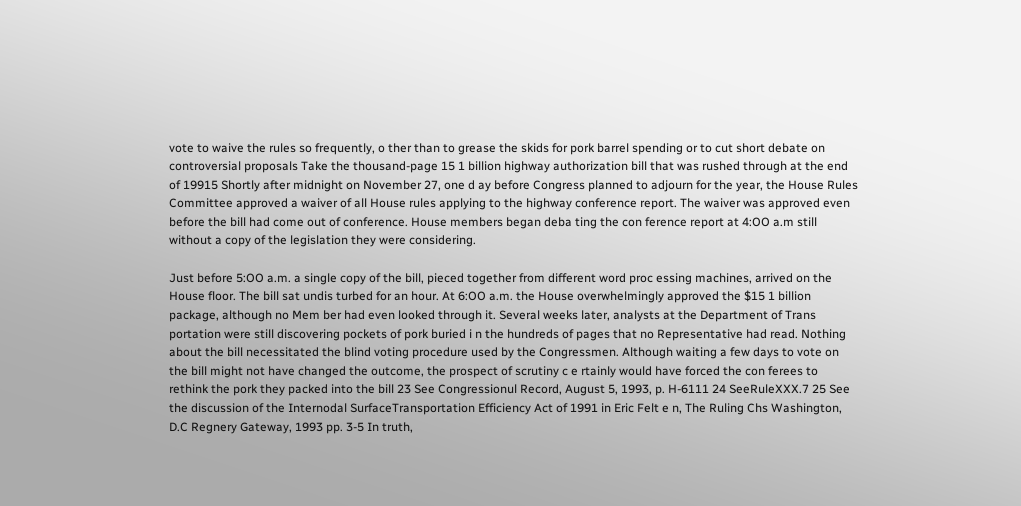vote to waive the rules so frequently, o ther than to grease the skids for pork barrel spending or to cut short debate on controversial proposals Take the thousand-page 15 1 billion highway authorization bill that was rushed through at the end of 19915 Shortly after midnight on November 27, one d ay before Congress planned to adjourn for the year, the House Rules Committee approved a waiver of all House rules applying to the highway conference report. The waiver was approved even before the bill had come out of conference. House members began deba ting the con ference report at 4:OO a.m still without a copy of the legislation they were considering.

Just before 5:OO a.m. a single copy of the bill, pieced together from different word proc essing machines, arrived on the House floor. The bill sat undis turbed for an hour. At 6:OO a.m. the House overwhelmingly approved the $15 1 billion package, although no Mem ber had even looked through it. Several weeks later, analysts at the Department of Trans portation were still discovering pockets of pork buried i n the hundreds of pages that no Representative had read. Nothing about the bill necessitated the blind voting procedure used by the Congressmen. Although waiting a few days to vote on the bill might not have changed the outcome, the prospect of scrutiny c e rtainly would have forced the con ferees to rethink the pork they packed into the bill 23 See Congressionul Record, August 5, 1993, p. H-6111 24 SeeRuleXXX.7 25 See the discussion of the Internodal SurfaceTransportation Efficiency Act of 1991 in Eric Felt e n, The Ruling Chs Washington, D.C Regnery Gateway, 1993 pp. 3-5 In truth,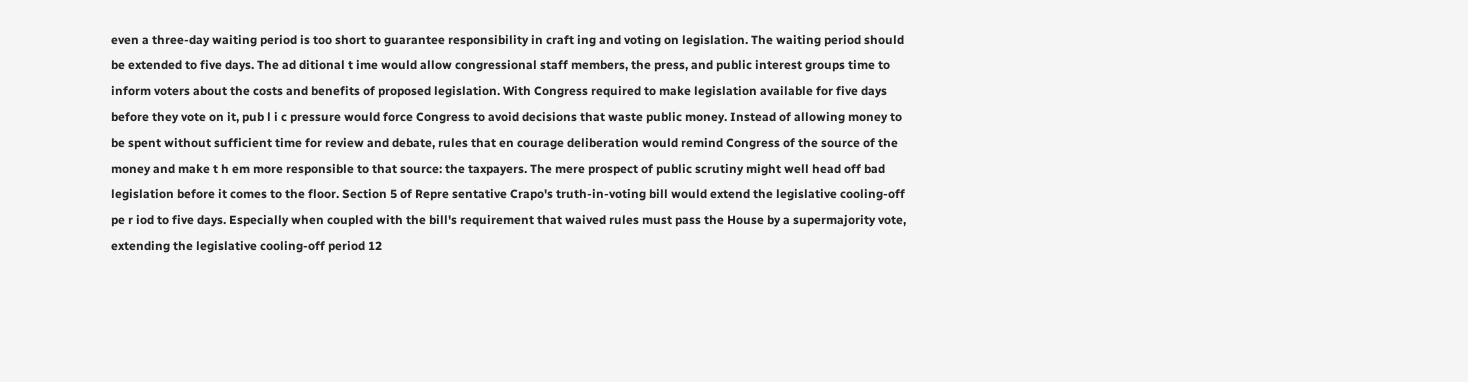even a three-day waiting period is too short to guarantee responsibility in craft ing and voting on legislation. The waiting period should be extended to five days. The ad ditional t ime would allow congressional staff members, the press, and public interest groups time to inform voters about the costs and benefits of proposed legislation. With Congress required to make legislation available for five days before they vote on it, pub l i c pressure would force Congress to avoid decisions that waste public money. Instead of allowing money to be spent without sufficient time for review and debate, rules that en courage deliberation would remind Congress of the source of the money and make t h em more responsible to that source: the taxpayers. The mere prospect of public scrutiny might well head off bad legislation before it comes to the floor. Section 5 of Repre sentative Crapo's truth-in-voting bill would extend the legislative cooling-off pe r iod to five days. Especially when coupled with the bill's requirement that waived rules must pass the House by a supermajority vote, extending the legislative cooling-off period 12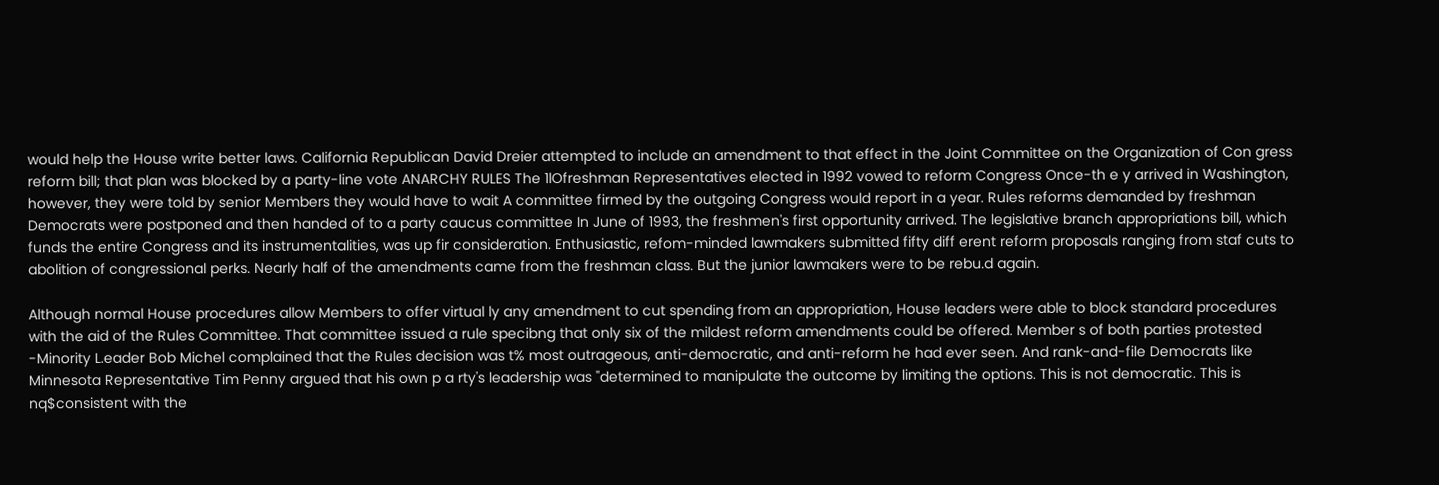would help the House write better laws. California Republican David Dreier attempted to include an amendment to that effect in the Joint Committee on the Organization of Con gress reform bill; that plan was blocked by a party-line vote ANARCHY RULES The 1lOfreshman Representatives elected in 1992 vowed to reform Congress Once-th e y arrived in Washington, however, they were told by senior Members they would have to wait A committee firmed by the outgoing Congress would report in a year. Rules reforms demanded by freshman Democrats were postponed and then handed of to a party caucus committee In June of 1993, the freshmen's first opportunity arrived. The legislative branch appropriations bill, which funds the entire Congress and its instrumentalities, was up fir consideration. Enthusiastic, refom-minded lawmakers submitted fifty diff erent reform proposals ranging from staf cuts to abolition of congressional perks. Nearly half of the amendments came from the freshman class. But the junior lawmakers were to be rebu.d again.

Although normal House procedures allow Members to offer virtual ly any amendment to cut spending from an appropriation, House leaders were able to block standard procedures with the aid of the Rules Committee. That committee issued a rule specibng that only six of the mildest reform amendments could be offered. Member s of both parties protested -Minority L.eader Bob Michel complained that the Rules decision was t% most outrageous, anti-democratic, and anti-reform he had ever seen. And rank-and-file Democrats like Minnesota Representative Tim Penny argued that his own p a rty's leadership was "determined to manipulate the outcome by limiting the options. This is not democratic. This is nq$consistent with the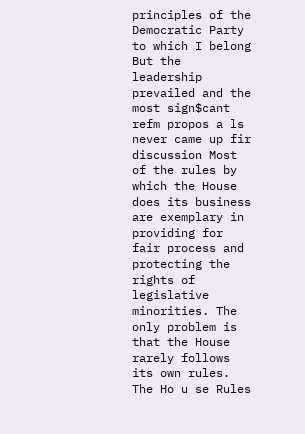principles of the Democratic Party to which I belong But the leadership prevailed and the most sign$cant refm propos a ls never came up fir discussion Most of the rules by which the House does its business are exemplary in providing for fair process and protecting the rights of legislative minorities. The only problem is that the House rarely follows its own rules. The Ho u se Rules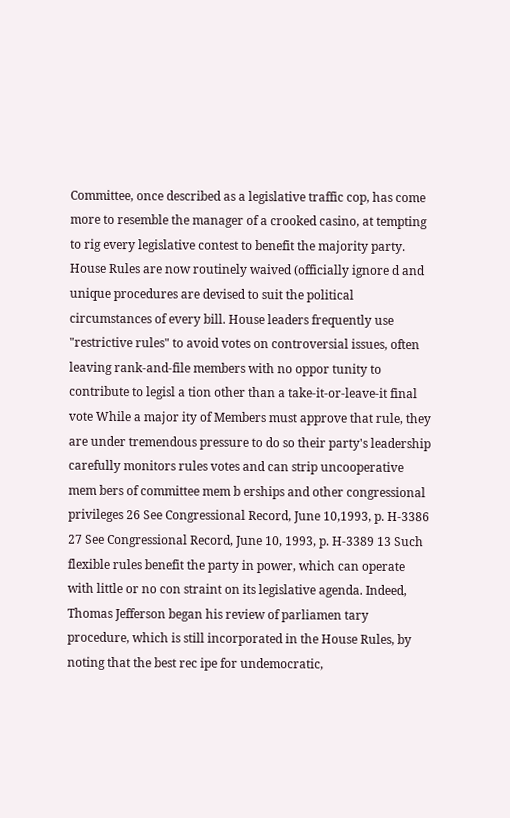Committee, once described as a legislative traffic cop, has come more to resemble the manager of a crooked casino, at tempting to rig every legislative contest to benefit the majority party. House Rules are now routinely waived (officially ignore d and unique procedures are devised to suit the political circumstances of every bill. House leaders frequently use "restrictive rules" to avoid votes on controversial issues, often leaving rank-and-file members with no oppor tunity to contribute to legisl a tion other than a take-it-or-leave-it final vote While a major ity of Members must approve that rule, they are under tremendous pressure to do so their party's leadership carefully monitors rules votes and can strip uncooperative mem bers of committee mem b erships and other congressional privileges 26 See Congressional Record, June 10,1993, p. H-3386 27 See Congressional Record, June 10, 1993, p. H-3389 13 Such flexible rules benefit the party in power, which can operate with little or no con straint on its legislative agenda. Indeed, Thomas Jefferson began his review of parliamen tary procedure, which is still incorporated in the House Rules, by noting that the best rec ipe for undemocratic,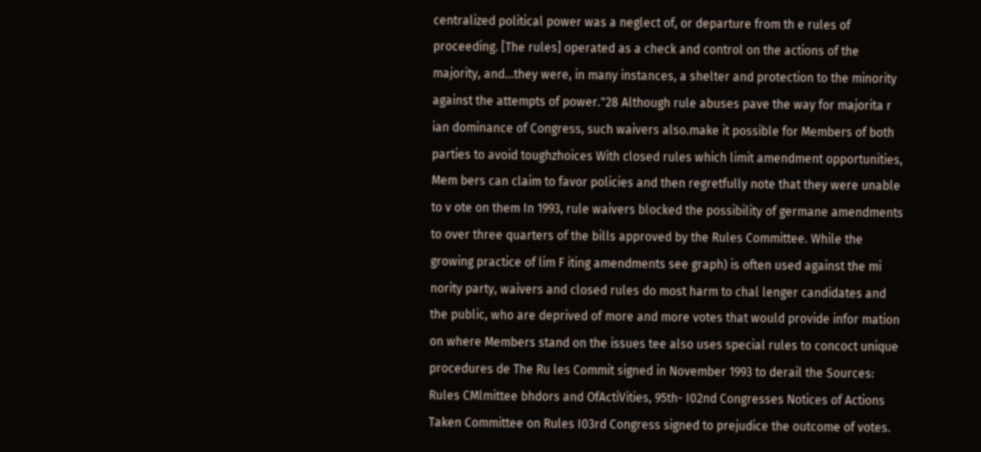centralized political power was a neglect of, or departure from th e rules of proceeding. [The rules] operated as a check and control on the actions of the majority, and...they were, in many instances, a shelter and protection to the minority against the attempts of power."28 Although rule abuses pave the way for majorita r ian dominance of Congress, such waivers also.make it possible for Members of both parties to avoid toughzhoices With closed rules which limit amendment opportunities, Mem bers can claim to favor policies and then regretfully note that they were unable to v ote on them In 1993, rule waivers blocked the possibility of germane amendments to over three quarters of the bills approved by the Rules Committee. While the growing practice of lim F iting amendments see graph) is often used against the mi nority party, waivers and closed rules do most harm to chal lenger candidates and the public, who are deprived of more and more votes that would provide infor mation on where Members stand on the issues tee also uses special rules to concoct unique procedures de The Ru les Commit signed in November 1993 to derail the Sources: Rules CMlmittee bhdors and OfActiVities, 95th- I02nd Congresses Notices of Actions Taken Committee on Rules I03rd Congress signed to prejudice the outcome of votes.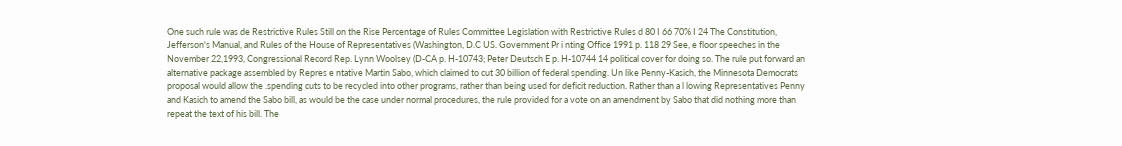One such rule was de Restrictive Rules Still on the Rise Percentage of Rules Committee Legislation with Restrictive Rules d 80 I 66 70% I 24 The Constitution, Jefferson's Manual, and Rules of the House of Representatives (Washington, D.C US. Government Pr i nting Office 1991 p. 118 29 See, e floor speeches in the November 22,1993, Congressional Record Rep. Lynn Woolsey (D-CA p. H-10743; Peter Deutsch E p. H-10744 14 political cover for doing so. The rule put forward an alternative package assembled by Repres e ntative Martin Sabo, which claimed to cut 30 billion of federal spending. Un like Penny-Kasich, the Minnesota Democrats proposal would allow the .spending cuts to be recycled into other programs, rather than being used for deficit reduction. Rather than a l lowing Representatives Penny and Kasich to amend the Sabo bill, as would be the case under normal procedures, the rule provided for a vote on an amendment by Sabo that did nothing more than repeat the text of his bill. The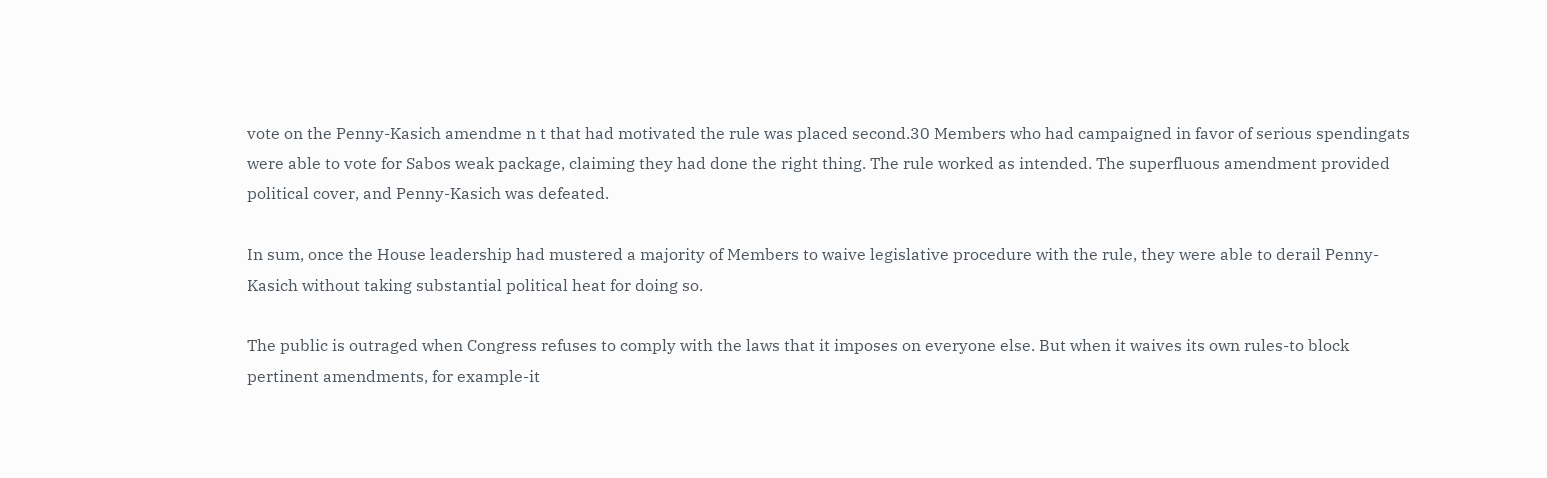vote on the Penny-Kasich amendme n t that had motivated the rule was placed second.30 Members who had campaigned in favor of serious spendingats were able to vote for Sabos weak package, claiming they had done the right thing. The rule worked as intended. The superfluous amendment provided political cover, and Penny-Kasich was defeated.

In sum, once the House leadership had mustered a majority of Members to waive legislative procedure with the rule, they were able to derail Penny-Kasich without taking substantial political heat for doing so.

The public is outraged when Congress refuses to comply with the laws that it imposes on everyone else. But when it waives its own rules-to block pertinent amendments, for example-it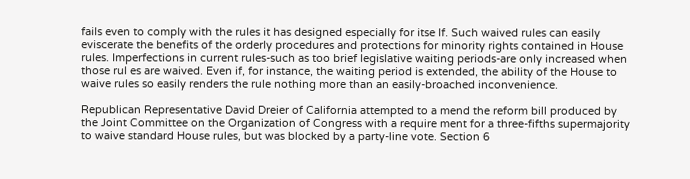fails even to comply with the rules it has designed especially for itse lf. Such waived rules can easily eviscerate the benefits of the orderly procedures and protections for minority rights contained in House rules. Imperfections in current rules-such as too brief legislative waiting periods-are only increased when those rul es are waived. Even if, for instance, the waiting period is extended, the ability of the House to waive rules so easily renders the rule nothing more than an easily-broached inconvenience.

Republican Representative David Dreier of California attempted to a mend the reform bill produced by the Joint Committee on the Organization of Congress with a require ment for a three-fifths supermajority to waive standard House rules, but was blocked by a party-line vote. Section 6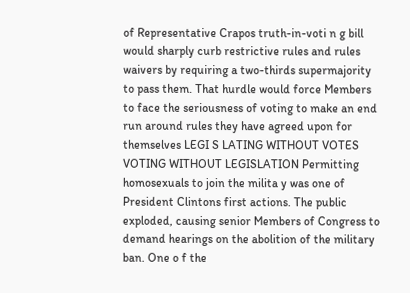of Representative Crapos truth-in-voti n g bill would sharply curb restrictive rules and rules waivers by requiring a two-thirds supermajority to pass them. That hurdle would force Members to face the seriousness of voting to make an end run around rules they have agreed upon for themselves LEGI S LATING WITHOUT VOTES VOTING WITHOUT LEGISLATION Permitting homosexuals to join the milita y was one of President Clintons first actions. The public exploded, causing senior Members of Congress to demand hearings on the abolition of the military ban. One o f the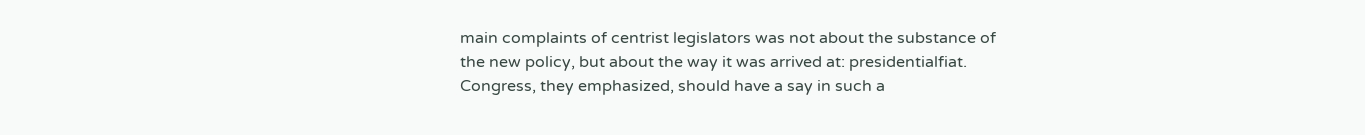main complaints of centrist legislators was not about the substance of the new policy, but about the way it was arrived at: presidentialfiat. Congress, they emphasized, should have a say in such a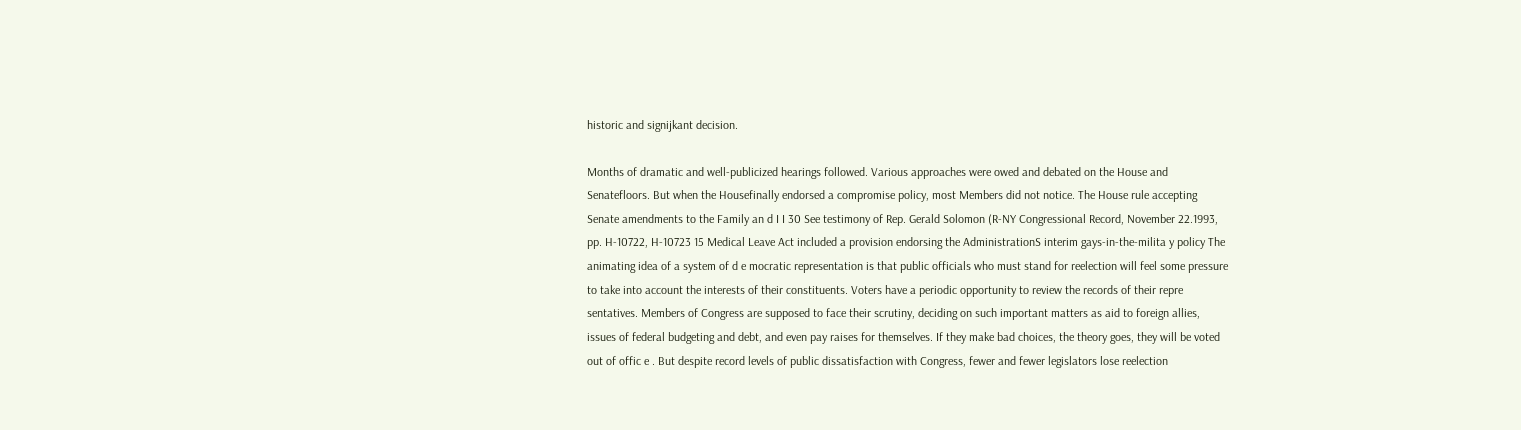historic and signijkant decision.

Months of dramatic and well-publicized hearings followed. Various approaches were owed and debated on the House and Senatefloors. But when the Housefinally endorsed a compromise policy, most Members did not notice. The House rule accepting Senate amendments to the Family an d I I 30 See testimony of Rep. Gerald Solomon (R-NY Congressional Record, November 22.1993, pp. H-10722, H-10723 15 Medical Leave Act included a provision endorsing the AdministrationS interim gays-in-the-milita y policy The animating idea of a system of d e mocratic representation is that public officials who must stand for reelection will feel some pressure to take into account the interests of their constituents. Voters have a periodic opportunity to review the records of their repre sentatives. Members of Congress are supposed to face their scrutiny, deciding on such important matters as aid to foreign allies, issues of federal budgeting and debt, and even pay raises for themselves. If they make bad choices, the theory goes, they will be voted out of offic e . But despite record levels of public dissatisfaction with Congress, fewer and fewer legislators lose reelection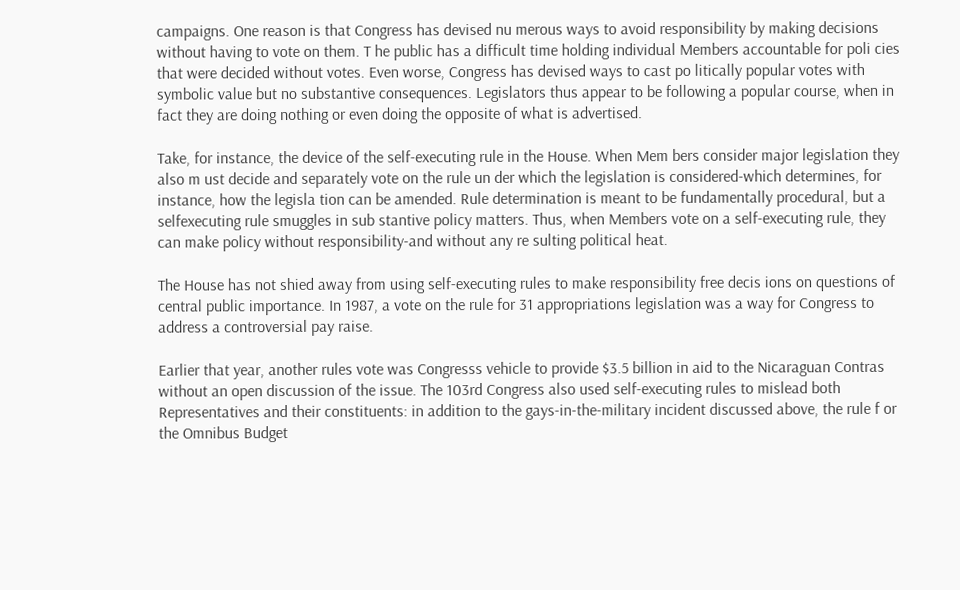campaigns. One reason is that Congress has devised nu merous ways to avoid responsibility by making decisions without having to vote on them. T he public has a difficult time holding individual Members accountable for poli cies that were decided without votes. Even worse, Congress has devised ways to cast po litically popular votes with symbolic value but no substantive consequences. Legislators thus appear to be following a popular course, when in fact they are doing nothing or even doing the opposite of what is advertised.

Take, for instance, the device of the self-executing rule in the House. When Mem bers consider major legislation they also m ust decide and separately vote on the rule un der which the legislation is considered-which determines, for instance, how the legisla tion can be amended. Rule determination is meant to be fundamentally procedural, but a selfexecuting rule smuggles in sub stantive policy matters. Thus, when Members vote on a self-executing rule, they can make policy without responsibility-and without any re sulting political heat.

The House has not shied away from using self-executing rules to make responsibility free decis ions on questions of central public importance. In 1987, a vote on the rule for 31 appropriations legislation was a way for Congress to address a controversial pay raise.

Earlier that year, another rules vote was Congresss vehicle to provide $3.5 billion in aid to the Nicaraguan Contras without an open discussion of the issue. The 103rd Congress also used self-executing rules to mislead both Representatives and their constituents: in addition to the gays-in-the-military incident discussed above, the rule f or the Omnibus Budget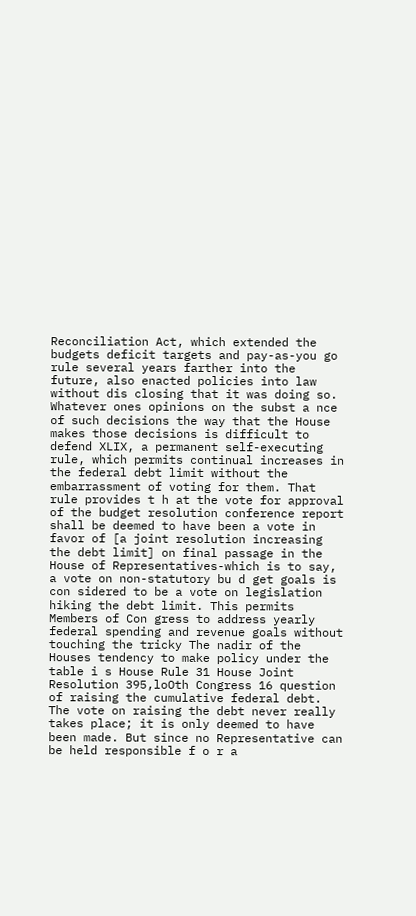Reconciliation Act, which extended the budgets deficit targets and pay-as-you go rule several years farther into the future, also enacted policies into law without dis closing that it was doing so. Whatever ones opinions on the subst a nce of such decisions the way that the House makes those decisions is difficult to defend XLIX, a permanent self-executing rule, which permits continual increases in the federal debt limit without the embarrassment of voting for them. That rule provides t h at the vote for approval of the budget resolution conference report shall be deemed to have been a vote in favor of [a joint resolution increasing the debt limit] on final passage in the House of Representatives-which is to say, a vote on non-statutory bu d get goals is con sidered to be a vote on legislation hiking the debt limit. This permits Members of Con gress to address yearly federal spending and revenue goals without touching the tricky The nadir of the Houses tendency to make policy under the table i s House Rule 31 House Joint Resolution 395,loOth Congress 16 question of raising the cumulative federal debt. The vote on raising the debt never really takes place; it is only deemed to have been made. But since no Representative can be held responsible f o r a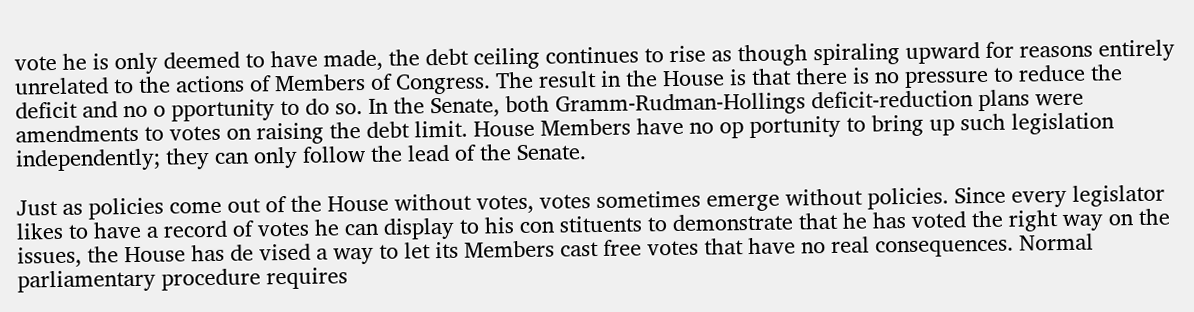vote he is only deemed to have made, the debt ceiling continues to rise as though spiraling upward for reasons entirely unrelated to the actions of Members of Congress. The result in the House is that there is no pressure to reduce the deficit and no o pportunity to do so. In the Senate, both Gramm-Rudman-Hollings deficit-reduction plans were amendments to votes on raising the debt limit. House Members have no op portunity to bring up such legislation independently; they can only follow the lead of the Senate.

Just as policies come out of the House without votes, votes sometimes emerge without policies. Since every legislator likes to have a record of votes he can display to his con stituents to demonstrate that he has voted the right way on the issues, the House has de vised a way to let its Members cast free votes that have no real consequences. Normal parliamentary procedure requires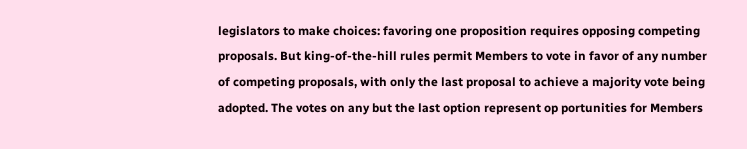legislators to make choices: favoring one proposition requires opposing competing proposals. But king-of-the-hill rules permit Members to vote in favor of any number of competing proposals, with only the last proposal to achieve a majority vote being adopted. The votes on any but the last option represent op portunities for Members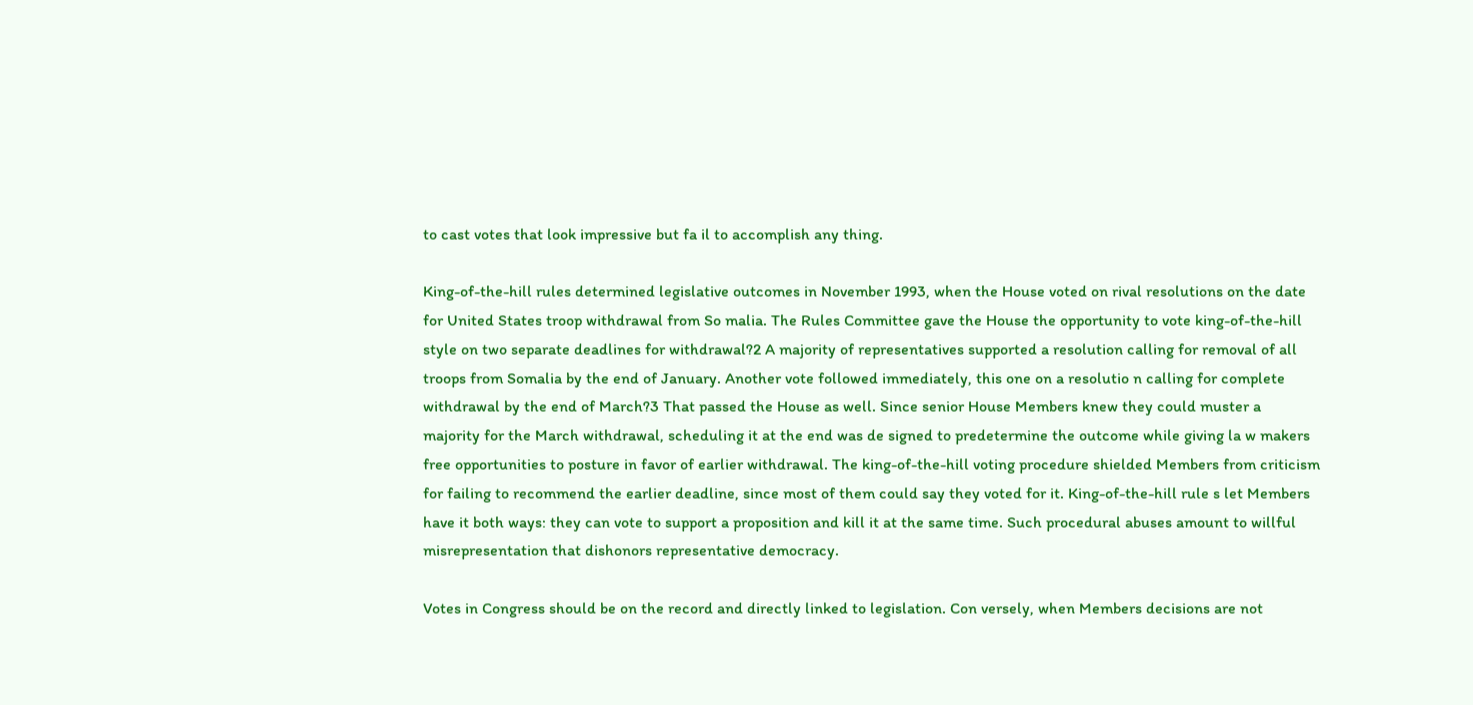to cast votes that look impressive but fa il to accomplish any thing.

King-of-the-hill rules determined legislative outcomes in November 1993, when the House voted on rival resolutions on the date for United States troop withdrawal from So malia. The Rules Committee gave the House the opportunity to vote king-of-the-hill style on two separate deadlines for withdrawal?2 A majority of representatives supported a resolution calling for removal of all troops from Somalia by the end of January. Another vote followed immediately, this one on a resolutio n calling for complete withdrawal by the end of March?3 That passed the House as well. Since senior House Members knew they could muster a majority for the March withdrawal, scheduling it at the end was de signed to predetermine the outcome while giving la w makers free opportunities to posture in favor of earlier withdrawal. The king-of-the-hill voting procedure shielded Members from criticism for failing to recommend the earlier deadline, since most of them could say they voted for it. King-of-the-hill rule s let Members have it both ways: they can vote to support a proposition and kill it at the same time. Such procedural abuses amount to willful misrepresentation that dishonors representative democracy.

Votes in Congress should be on the record and directly linked to legislation. Con versely, when Members decisions are not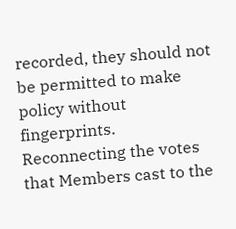recorded, they should not be permitted to make policy without fingerprints. Reconnecting the votes that Members cast to the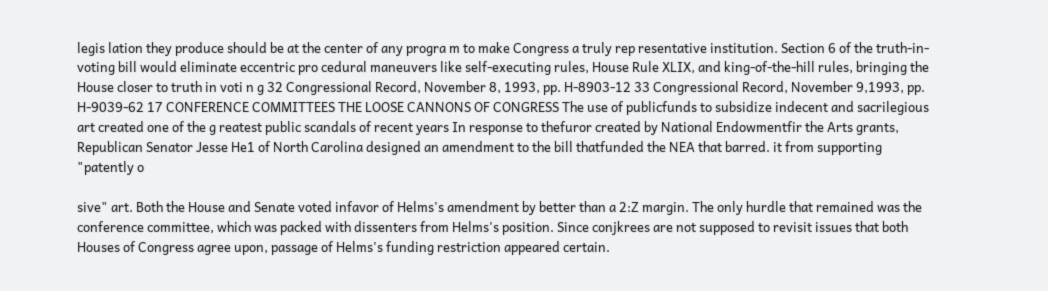legis lation they produce should be at the center of any progra m to make Congress a truly rep resentative institution. Section 6 of the truth-in-voting bill would eliminate eccentric pro cedural maneuvers like self-executing rules, House Rule XLIX, and king-of-the-hill rules, bringing the House closer to truth in voti n g 32 Congressional Record, November 8, 1993, pp. H-8903-12 33 Congressional Record, November 9,1993, pp. H-9039-62 17 CONFERENCE COMMITTEES THE LOOSE CANNONS OF CONGRESS The use of publicfunds to subsidize indecent and sacrilegious art created one of the g reatest public scandals of recent years In response to thefuror created by National Endowmentfir the Arts grants, Republican Senator Jesse He1 of North Carolina designed an amendment to the bill thatfunded the NEA that barred. it from supporting "patently o

sive" art. Both the House and Senate voted infavor of Helms's amendment by better than a 2:Z margin. The only hurdle that remained was the conference committee, which was packed with dissenters from Helms's position. Since conjkrees are not supposed to revisit issues that both Houses of Congress agree upon, passage of Helms's funding restriction appeared certain.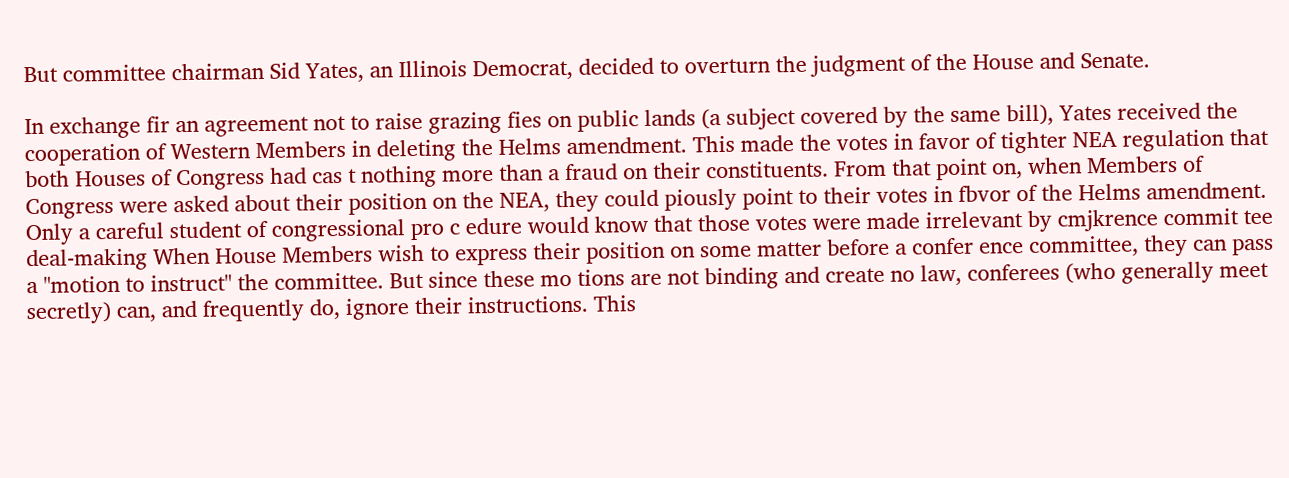But committee chairman Sid Yates, an Illinois Democrat, decided to overturn the judgment of the House and Senate.

In exchange fir an agreement not to raise grazing fies on public lands (a subject covered by the same bill), Yates received the cooperation of Western Members in deleting the Helms amendment. This made the votes in favor of tighter NEA regulation that both Houses of Congress had cas t nothing more than a fraud on their constituents. From that point on, when Members of Congress were asked about their position on the NEA, they could piously point to their votes in fbvor of the Helms amendment. Only a careful student of congressional pro c edure would know that those votes were made irrelevant by cmjkrence commit tee deal-making When House Members wish to express their position on some matter before a confer ence committee, they can pass a "motion to instruct" the committee. But since these mo tions are not binding and create no law, conferees (who generally meet secretly) can, and frequently do, ignore their instructions. This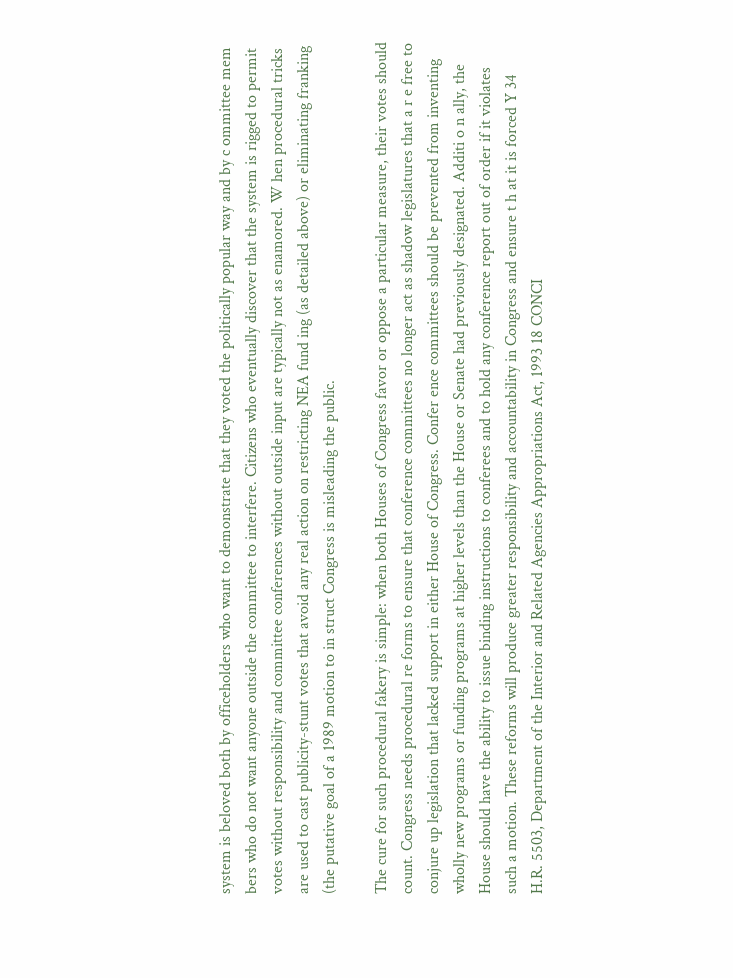system is beloved both by officeholders who want to demonstrate that they voted the politically popular way and by c ommittee mem bers who do not want anyone outside the committee to interfere. Citizens who eventually discover that the system is rigged to permit votes without responsibility and committee conferences without outside input are typically not as enamored. W hen procedural tricks are used to cast publicity-stunt votes that avoid any real action on restricting NEA fund ing (as detailed above) or eliminating franking (the putative goal of a 1989 motion to in struct Congress is misleading the public.

The cure for such procedural fakery is simple: when both Houses of Congress favor or oppose a particular measure, their votes should count. Congress needs procedural re forms to ensure that conference committees no longer act as shadow legislatures that a r e free to conjure up legislation that lacked support in either House of Congress. Confer ence committees should be prevented from inventing wholly new programs or funding programs at higher levels than the House or Senate had previously designated. Additi o n ally, the House should have the ability to issue binding instructions to conferees and to hold any conference report out of order if it violates such a motion. These reforms will produce greater responsibility and accountability in Congress and ensure t h at it is forced Y 34 H.R. 5503, Department of the Interior and Related Agencies Appropriations Act, 1993 18 CONCI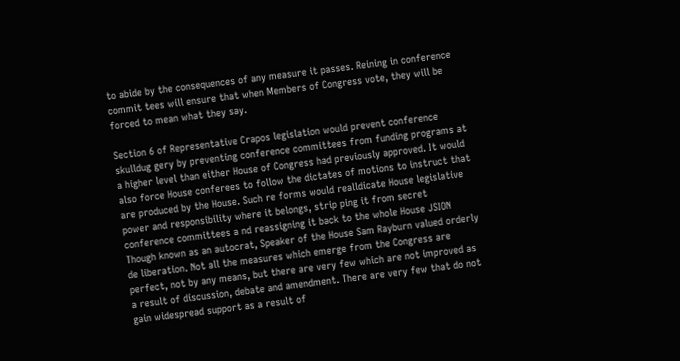to abide by the consequences of any measure it passes. Reining in conference commit tees will ensure that when Members of Congress vote, they will be forced to mean what they say.

Section 6 of Representative Crapos legislation would prevent conference skulldug gery by preventing conference committees from funding programs at a higher level than either House of Congress had previously approved. It would also force House conferees to follow the dictates of motions to instruct that are produced by the House. Such re forms would realldicate House legislative power and responsibility where it belongs, strip ping it from secret conference committees a nd reassigning it back to the whole House JSION Though known as an autocrat, Speaker of the House Sam Rayburn valued orderly de liberation. Not all the measures which emerge from the Congress are perfect, not by any means, but there are very few which are not improved as a result of discussion, debate and amendment. There are very few that do not gain widespread support as a result of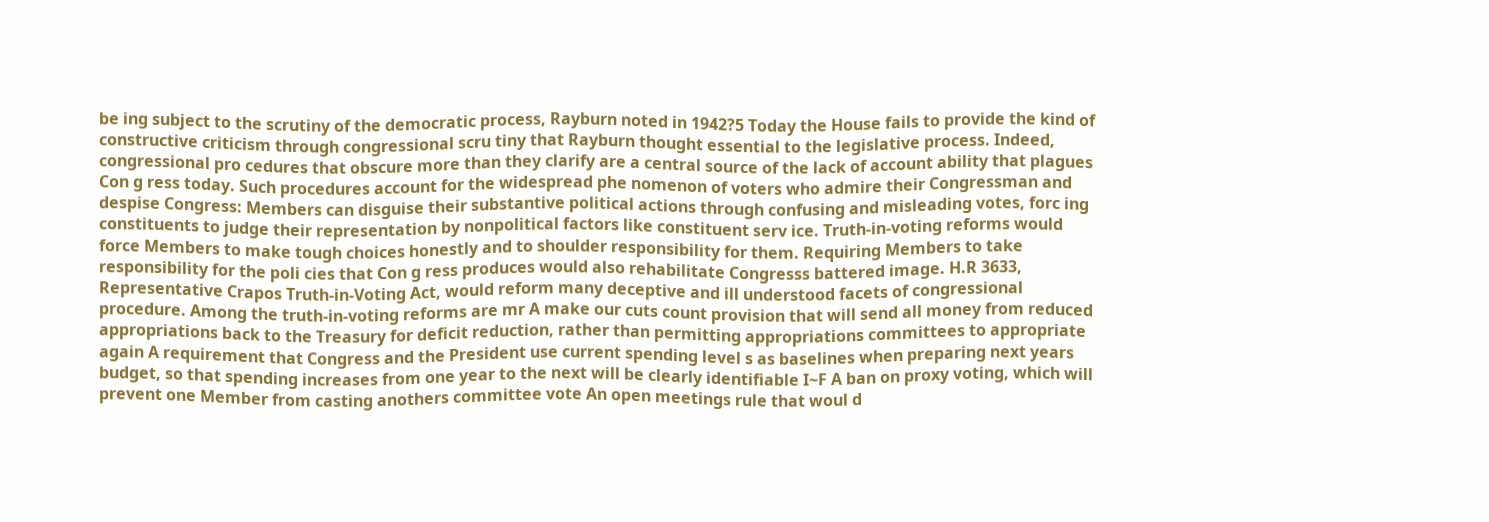be ing subject to the scrutiny of the democratic process, Rayburn noted in 1942?5 Today the House fails to provide the kind of constructive criticism through congressional scru tiny that Rayburn thought essential to the legislative process. Indeed, congressional pro cedures that obscure more than they clarify are a central source of the lack of account ability that plagues Con g ress today. Such procedures account for the widespread phe nomenon of voters who admire their Congressman and despise Congress: Members can disguise their substantive political actions through confusing and misleading votes, forc ing constituents to judge their representation by nonpolitical factors like constituent serv ice. Truth-in-voting reforms would force Members to make tough choices honestly and to shoulder responsibility for them. Requiring Members to take responsibility for the poli cies that Con g ress produces would also rehabilitate Congresss battered image. H.R 3633, Representative Crapos Truth-in-Voting Act, would reform many deceptive and ill understood facets of congressional procedure. Among the truth-in-voting reforms are mr A make our cuts count provision that will send all money from reduced appropriations back to the Treasury for deficit reduction, rather than permitting appropriations committees to appropriate again A requirement that Congress and the President use current spending level s as baselines when preparing next years budget, so that spending increases from one year to the next will be clearly identifiable I~F A ban on proxy voting, which will prevent one Member from casting anothers committee vote An open meetings rule that woul d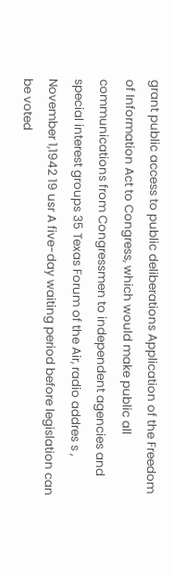grant public access to public deliberations Application of the Freedom of Information Act to Congress, which would make public all communications from Congressmen to independent agencies and special interest groups 35 Texas Forum of the Air, radio addres s , November 1,1942 19 usr A five-day waiting period before legislation can be voted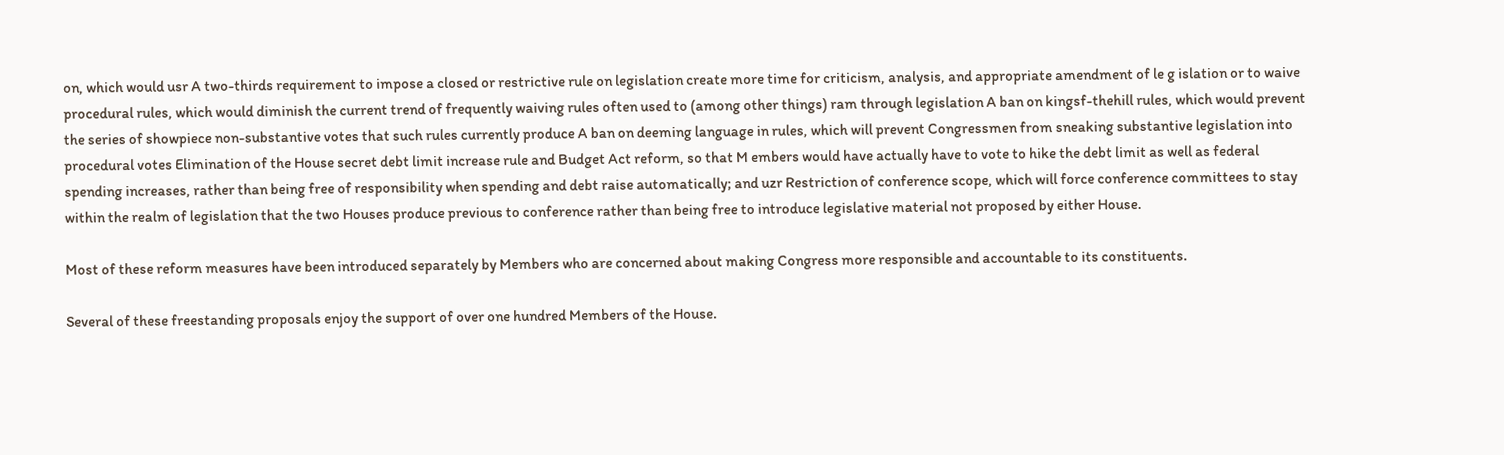on, which would usr A two-thirds requirement to impose a closed or restrictive rule on legislation create more time for criticism, analysis, and appropriate amendment of le g islation or to waive procedural rules, which would diminish the current trend of frequently waiving rules often used to (among other things) ram through legislation A ban on kingsf-thehill rules, which would prevent the series of showpiece non-substantive votes that such rules currently produce A ban on deeming language in rules, which will prevent Congressmen from sneaking substantive legislation into procedural votes Elimination of the House secret debt limit increase rule and Budget Act reform, so that M embers would have actually have to vote to hike the debt limit as well as federal spending increases, rather than being free of responsibility when spending and debt raise automatically; and uzr Restriction of conference scope, which will force conference committees to stay within the realm of legislation that the two Houses produce previous to conference rather than being free to introduce legislative material not proposed by either House.

Most of these reform measures have been introduced separately by Members who are concerned about making Congress more responsible and accountable to its constituents.

Several of these freestanding proposals enjoy the support of over one hundred Members of the House.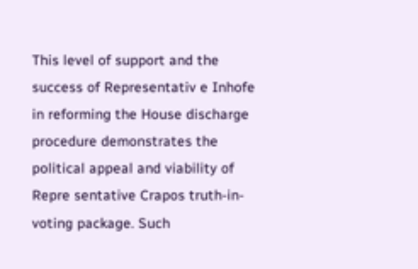This level of support and the success of Representativ e Inhofe in reforming the House discharge procedure demonstrates the political appeal and viability of Repre sentative Crapos truth-in-voting package. Such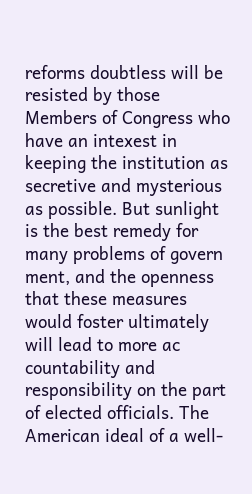reforms doubtless will be resisted by those Members of Congress who have an intexest in keeping the institution as secretive and mysterious as possible. But sunlight is the best remedy for many problems of govern ment, and the openness that these measures would foster ultimately will lead to more ac countability and responsibility on the part of elected officials. The American ideal of a well-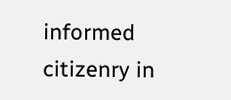informed citizenry in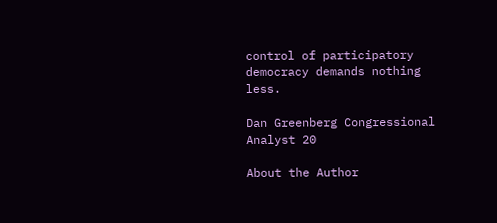control of participatory democracy demands nothing less.

Dan Greenberg Congressional Analyst 20

About the Author